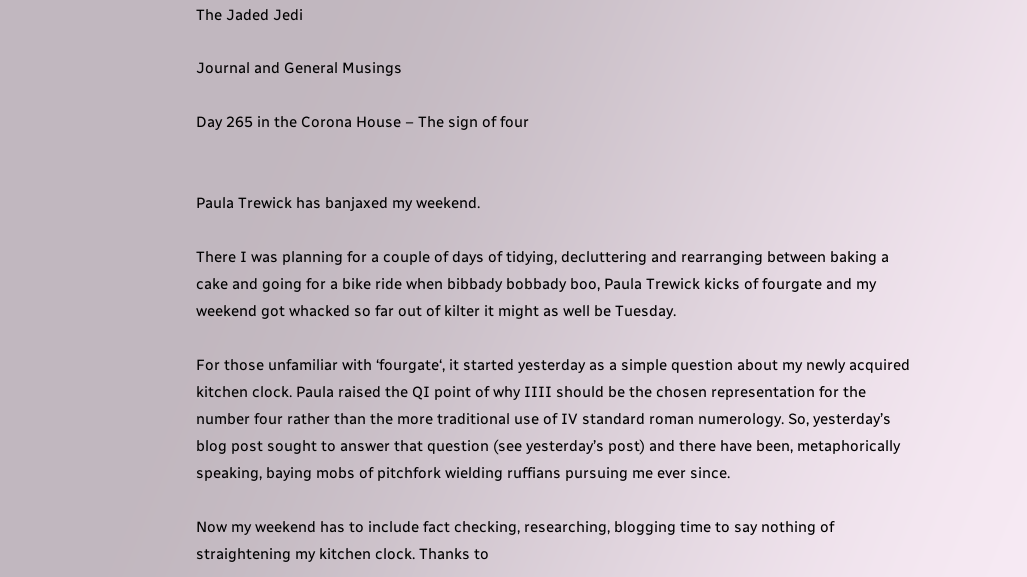The Jaded Jedi

Journal and General Musings

Day 265 in the Corona House – The sign of four


Paula Trewick has banjaxed my weekend.

There I was planning for a couple of days of tidying, decluttering and rearranging between baking a cake and going for a bike ride when bibbady bobbady boo, Paula Trewick kicks of fourgate and my weekend got whacked so far out of kilter it might as well be Tuesday.

For those unfamiliar with ‘fourgate‘, it started yesterday as a simple question about my newly acquired kitchen clock. Paula raised the QI point of why IIII should be the chosen representation for the number four rather than the more traditional use of IV standard roman numerology. So, yesterday’s blog post sought to answer that question (see yesterday’s post) and there have been, metaphorically speaking, baying mobs of pitchfork wielding ruffians pursuing me ever since.

Now my weekend has to include fact checking, researching, blogging time to say nothing of straightening my kitchen clock. Thanks to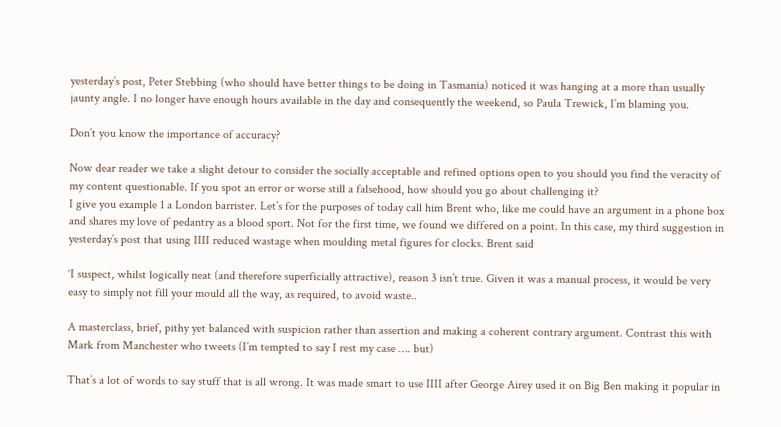yesterday’s post, Peter Stebbing (who should have better things to be doing in Tasmania) noticed it was hanging at a more than usually jaunty angle. I no longer have enough hours available in the day and consequently the weekend, so Paula Trewick, I’m blaming you.

Don’t you know the importance of accuracy?

Now dear reader we take a slight detour to consider the socially acceptable and refined options open to you should you find the veracity of my content questionable. If you spot an error or worse still a falsehood, how should you go about challenging it?
I give you example 1 a London barrister. Let’s for the purposes of today call him Brent who, like me could have an argument in a phone box and shares my love of pedantry as a blood sport. Not for the first time, we found we differed on a point. In this case, my third suggestion in yesterday’s post that using IIII reduced wastage when moulding metal figures for clocks. Brent said

‘I suspect, whilst logically neat (and therefore superficially attractive), reason 3 isn’t true. Given it was a manual process, it would be very easy to simply not fill your mould all the way, as required, to avoid waste..

A masterclass, brief, pithy yet balanced with suspicion rather than assertion and making a coherent contrary argument. Contrast this with Mark from Manchester who tweets (I’m tempted to say I rest my case …. but)

That’s a lot of words to say stuff that is all wrong. It was made smart to use IIII after George Airey used it on Big Ben making it popular in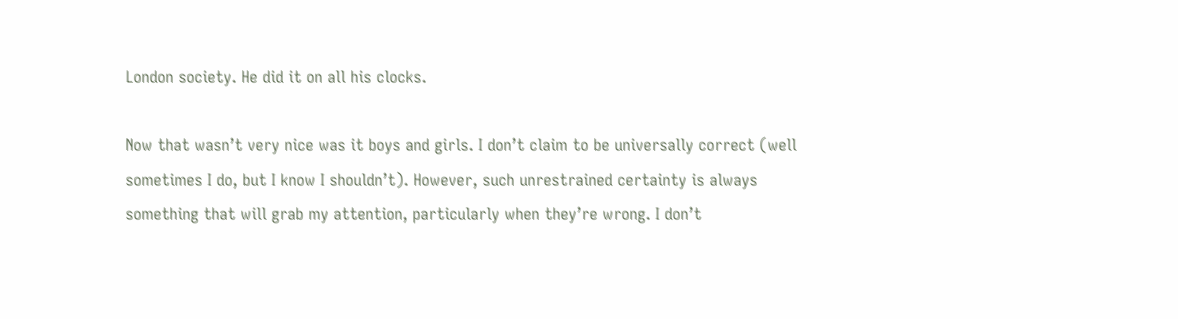London society. He did it on all his clocks.

Now that wasn’t very nice was it boys and girls. I don’t claim to be universally correct (well sometimes I do, but I know I shouldn’t). However, such unrestrained certainty is always something that will grab my attention, particularly when they’re wrong. I don’t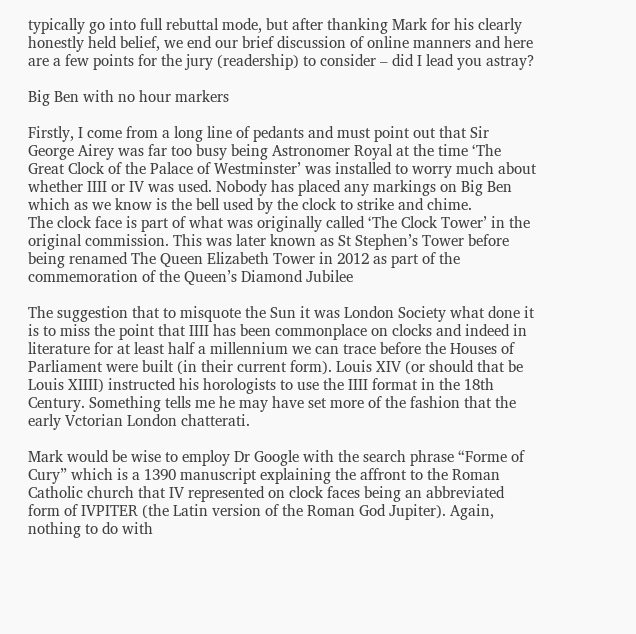typically go into full rebuttal mode, but after thanking Mark for his clearly honestly held belief, we end our brief discussion of online manners and here are a few points for the jury (readership) to consider – did I lead you astray?

Big Ben with no hour markers

Firstly, I come from a long line of pedants and must point out that Sir George Airey was far too busy being Astronomer Royal at the time ‘The Great Clock of the Palace of Westminster’ was installed to worry much about whether IIII or IV was used. Nobody has placed any markings on Big Ben which as we know is the bell used by the clock to strike and chime.
The clock face is part of what was originally called ‘The Clock Tower’ in the original commission. This was later known as St Stephen’s Tower before being renamed The Queen Elizabeth Tower in 2012 as part of the commemoration of the Queen’s Diamond Jubilee

The suggestion that to misquote the Sun it was London Society what done it is to miss the point that IIII has been commonplace on clocks and indeed in literature for at least half a millennium we can trace before the Houses of Parliament were built (in their current form). Louis XIV (or should that be Louis XIIII) instructed his horologists to use the IIII format in the 18th Century. Something tells me he may have set more of the fashion that the early Vctorian London chatterati.

Mark would be wise to employ Dr Google with the search phrase “Forme of Cury” which is a 1390 manuscript explaining the affront to the Roman Catholic church that IV represented on clock faces being an abbreviated form of IVPITER (the Latin version of the Roman God Jupiter). Again, nothing to do with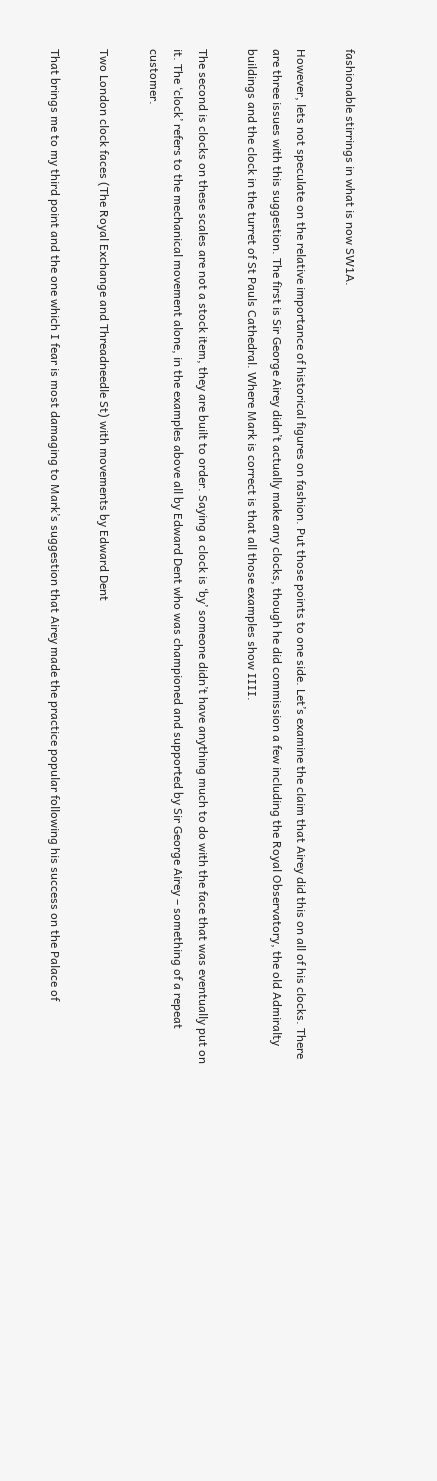fashionable stirrings in what is now SW1A.

However, lets not speculate on the relative importance of historical figures on fashion. Put those points to one side. Let’s examine the claim that Airey did this on all of his clocks. There are three issues with this suggestion. The first is Sir George Airey didn’t actually make any clocks, though he did commission a few including the Royal Observatory, the old Admiralty buildings and the clock in the turret of St Pauls Cathedral. Where Mark is correct is that all those examples show IIII.

The second is clocks on these scales are not a stock item, they are built to order. Saying a clock is ‘by’ someone didn’t have anything much to do with the face that was eventually put on it. The ‘clock’ refers to the mechanical movement alone, in the examples above all by Edward Dent who was championed and supported by Sir George Airey – something of a repeat customer.

Two London clock faces (The Royal Exchange and Threadneedle St) with movements by Edward Dent

That brings me to my third point and the one which I fear is most damaging to Mark’s suggestion that Airey made the practice popular following his success on the Palace of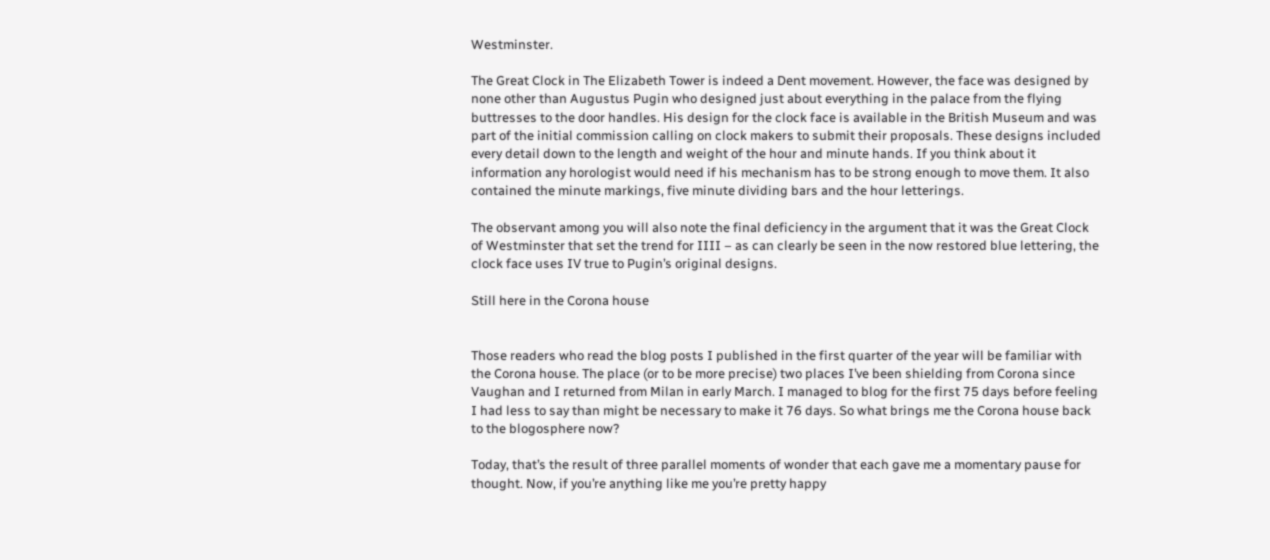Westminster.

The Great Clock in The Elizabeth Tower is indeed a Dent movement. However, the face was designed by none other than Augustus Pugin who designed just about everything in the palace from the flying buttresses to the door handles. His design for the clock face is available in the British Museum and was part of the initial commission calling on clock makers to submit their proposals. These designs included every detail down to the length and weight of the hour and minute hands. If you think about it information any horologist would need if his mechanism has to be strong enough to move them. It also contained the minute markings, five minute dividing bars and the hour letterings.

The observant among you will also note the final deficiency in the argument that it was the Great Clock of Westminster that set the trend for IIII – as can clearly be seen in the now restored blue lettering, the clock face uses IV true to Pugin’s original designs.

Still here in the Corona house


Those readers who read the blog posts I published in the first quarter of the year will be familiar with the Corona house. The place (or to be more precise) two places I’ve been shielding from Corona since Vaughan and I returned from Milan in early March. I managed to blog for the first 75 days before feeling I had less to say than might be necessary to make it 76 days. So what brings me the Corona house back to the blogosphere now?

Today, that’s the result of three parallel moments of wonder that each gave me a momentary pause for thought. Now, if you’re anything like me you’re pretty happy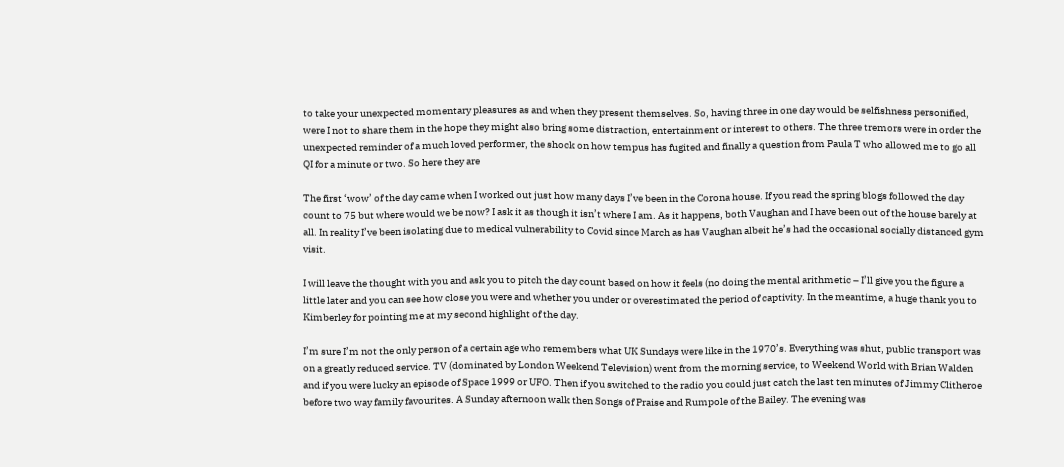to take your unexpected momentary pleasures as and when they present themselves. So, having three in one day would be selfishness personified, were I not to share them in the hope they might also bring some distraction, entertainment or interest to others. The three tremors were in order the unexpected reminder of a much loved performer, the shock on how tempus has fugited and finally a question from Paula T who allowed me to go all QI for a minute or two. So here they are

The first ‘wow’ of the day came when I worked out just how many days I’ve been in the Corona house. If you read the spring blogs followed the day count to 75 but where would we be now? I ask it as though it isn’t where I am. As it happens, both Vaughan and I have been out of the house barely at all. In reality I’ve been isolating due to medical vulnerability to Covid since March as has Vaughan albeit he’s had the occasional socially distanced gym visit.

I will leave the thought with you and ask you to pitch the day count based on how it feels (no doing the mental arithmetic – I’ll give you the figure a little later and you can see how close you were and whether you under or overestimated the period of captivity. In the meantime, a huge thank you to Kimberley for pointing me at my second highlight of the day.

I’m sure I’m not the only person of a certain age who remembers what UK Sundays were like in the 1970’s. Everything was shut, public transport was on a greatly reduced service. TV (dominated by London Weekend Television) went from the morning service, to Weekend World with Brian Walden and if you were lucky an episode of Space 1999 or UFO. Then if you switched to the radio you could just catch the last ten minutes of Jimmy Clitheroe before two way family favourites. A Sunday afternoon walk then Songs of Praise and Rumpole of the Bailey. The evening was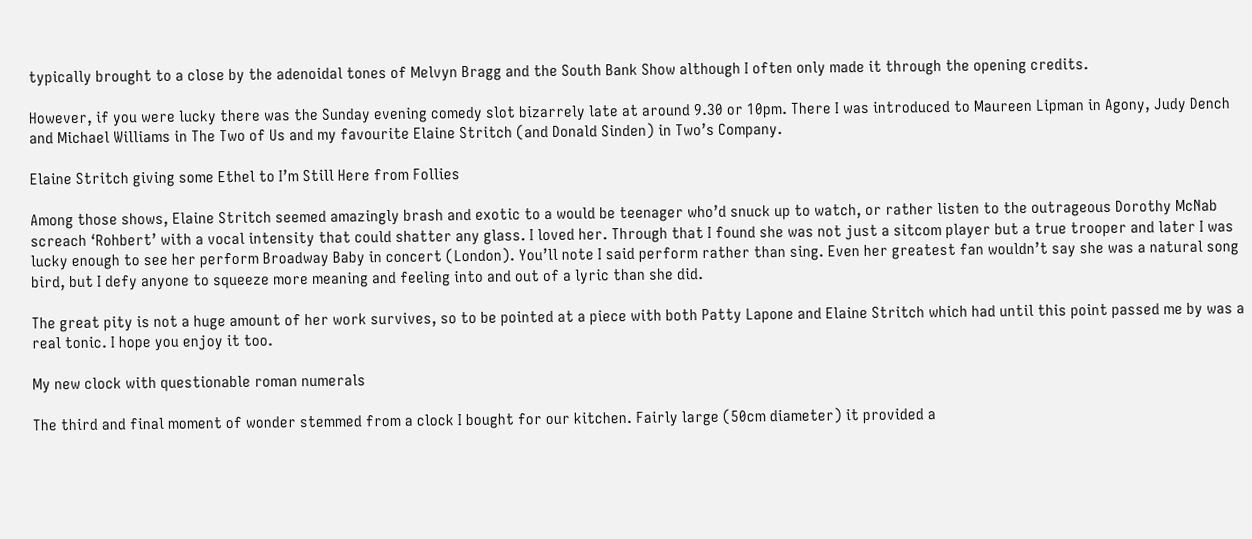typically brought to a close by the adenoidal tones of Melvyn Bragg and the South Bank Show although I often only made it through the opening credits.

However, if you were lucky there was the Sunday evening comedy slot bizarrely late at around 9.30 or 10pm. There I was introduced to Maureen Lipman in Agony, Judy Dench and Michael Williams in The Two of Us and my favourite Elaine Stritch (and Donald Sinden) in Two’s Company.

Elaine Stritch giving some Ethel to I’m Still Here from Follies

Among those shows, Elaine Stritch seemed amazingly brash and exotic to a would be teenager who’d snuck up to watch, or rather listen to the outrageous Dorothy McNab screach ‘Rohbert’ with a vocal intensity that could shatter any glass. I loved her. Through that I found she was not just a sitcom player but a true trooper and later I was lucky enough to see her perform Broadway Baby in concert (London). You’ll note I said perform rather than sing. Even her greatest fan wouldn’t say she was a natural song bird, but I defy anyone to squeeze more meaning and feeling into and out of a lyric than she did.

The great pity is not a huge amount of her work survives, so to be pointed at a piece with both Patty Lapone and Elaine Stritch which had until this point passed me by was a real tonic. I hope you enjoy it too.

My new clock with questionable roman numerals

The third and final moment of wonder stemmed from a clock I bought for our kitchen. Fairly large (50cm diameter) it provided a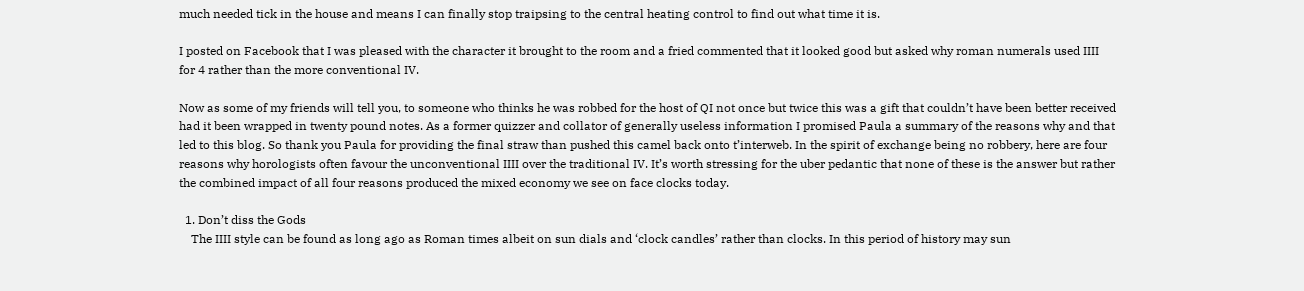much needed tick in the house and means I can finally stop traipsing to the central heating control to find out what time it is.

I posted on Facebook that I was pleased with the character it brought to the room and a fried commented that it looked good but asked why roman numerals used IIII for 4 rather than the more conventional IV.

Now as some of my friends will tell you, to someone who thinks he was robbed for the host of QI not once but twice this was a gift that couldn’t have been better received had it been wrapped in twenty pound notes. As a former quizzer and collator of generally useless information I promised Paula a summary of the reasons why and that led to this blog. So thank you Paula for providing the final straw than pushed this camel back onto t’interweb. In the spirit of exchange being no robbery, here are four reasons why horologists often favour the unconventional IIII over the traditional IV. It’s worth stressing for the uber pedantic that none of these is the answer but rather the combined impact of all four reasons produced the mixed economy we see on face clocks today.

  1. Don’t diss the Gods
    The IIII style can be found as long ago as Roman times albeit on sun dials and ‘clock candles’ rather than clocks. In this period of history may sun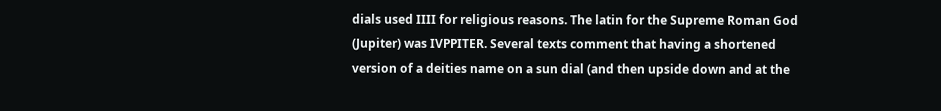dials used IIII for religious reasons. The latin for the Supreme Roman God (Jupiter) was IVPPITER. Several texts comment that having a shortened version of a deities name on a sun dial (and then upside down and at the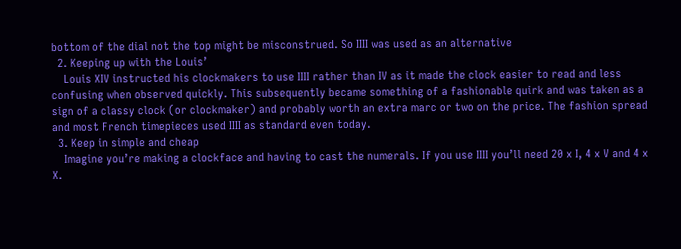bottom of the dial not the top might be misconstrued. So IIII was used as an alternative
  2. Keeping up with the Louis’
    Louis XIV instructed his clockmakers to use IIII rather than IV as it made the clock easier to read and less confusing when observed quickly. This subsequently became something of a fashionable quirk and was taken as a sign of a classy clock (or clockmaker) and probably worth an extra marc or two on the price. The fashion spread and most French timepieces used IIII as standard even today.
  3. Keep in simple and cheap
    Imagine you’re making a clockface and having to cast the numerals. If you use IIII you’ll need 20 x I, 4 x V and 4 x X.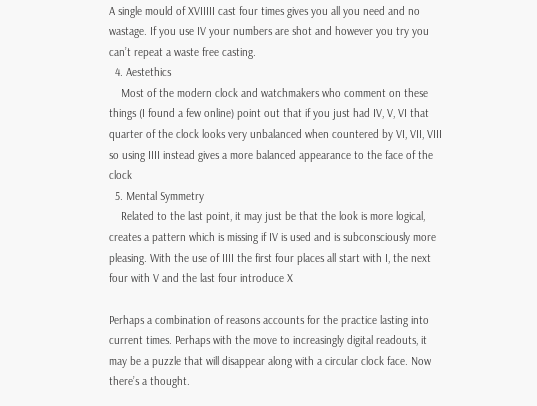A single mould of XVIIIII cast four times gives you all you need and no wastage. If you use IV your numbers are shot and however you try you can’t repeat a waste free casting.
  4. Aestethics
    Most of the modern clock and watchmakers who comment on these things (I found a few online) point out that if you just had IV, V, VI that quarter of the clock looks very unbalanced when countered by VI, VII, VIII so using IIII instead gives a more balanced appearance to the face of the clock
  5. Mental Symmetry
    Related to the last point, it may just be that the look is more logical, creates a pattern which is missing if IV is used and is subconsciously more pleasing. With the use of IIII the first four places all start with I, the next four with V and the last four introduce X

Perhaps a combination of reasons accounts for the practice lasting into current times. Perhaps with the move to increasingly digital readouts, it may be a puzzle that will disappear along with a circular clock face. Now there’s a thought.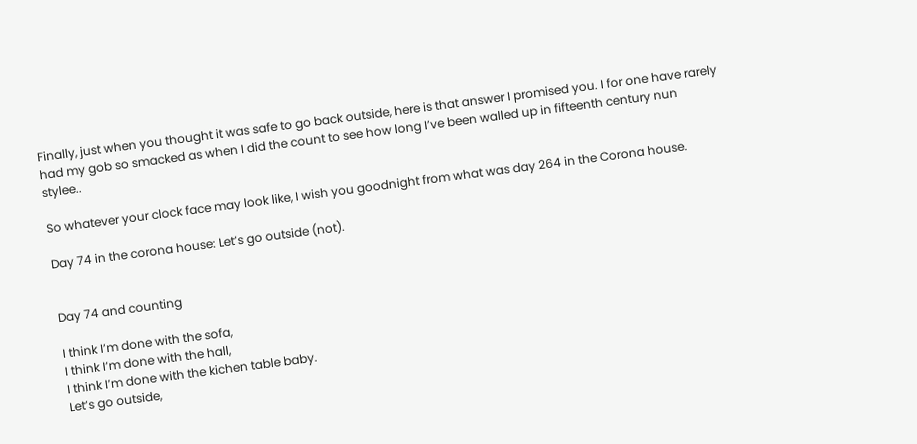Finally, just when you thought it was safe to go back outside, here is that answer I promised you. I for one have rarely had my gob so smacked as when I did the count to see how long I’ve been walled up in fifteenth century nun stylee..

So whatever your clock face may look like, I wish you goodnight from what was day 264 in the Corona house.

Day 74 in the corona house: Let’s go outside (not).


Day 74 and counting

I think I’m done with the sofa,
I think I’m done with the hall,
I think I’m done with the kichen table baby.
Let’s go outside,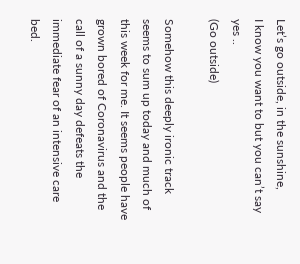Let’s go outside, in the sunshine,
I know you want to but you can’t say yes ..
(Go outside)

Somehow this deeply ironic track seems to sum up today and much of this week for me. It seems people have grown bored of Coronavirus and the call of a sunny day defeats the immediate fear of an intensive care bed.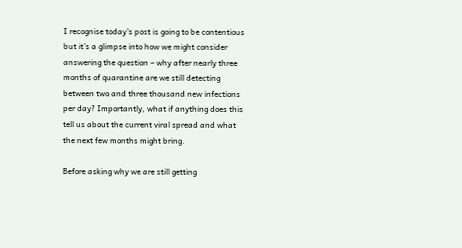I recognise today’s post is going to be contentious but it’s a glimpse into how we might consider answering the question – why after nearly three months of quarantine are we still detecting between two and three thousand new infections per day? Importantly, what if anything does this tell us about the current viral spread and what the next few months might bring.

Before asking why we are still getting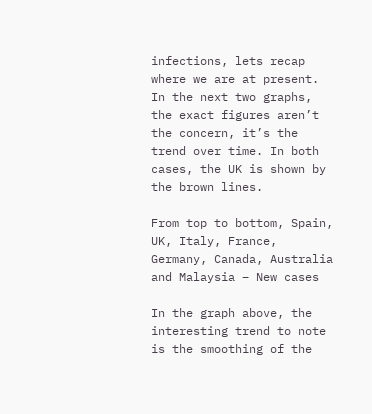infections, lets recap where we are at present. In the next two graphs, the exact figures aren’t the concern, it’s the trend over time. In both cases, the UK is shown by the brown lines.

From top to bottom, Spain, UK, Italy, France, Germany, Canada, Australia and Malaysia – New cases

In the graph above, the interesting trend to note is the smoothing of the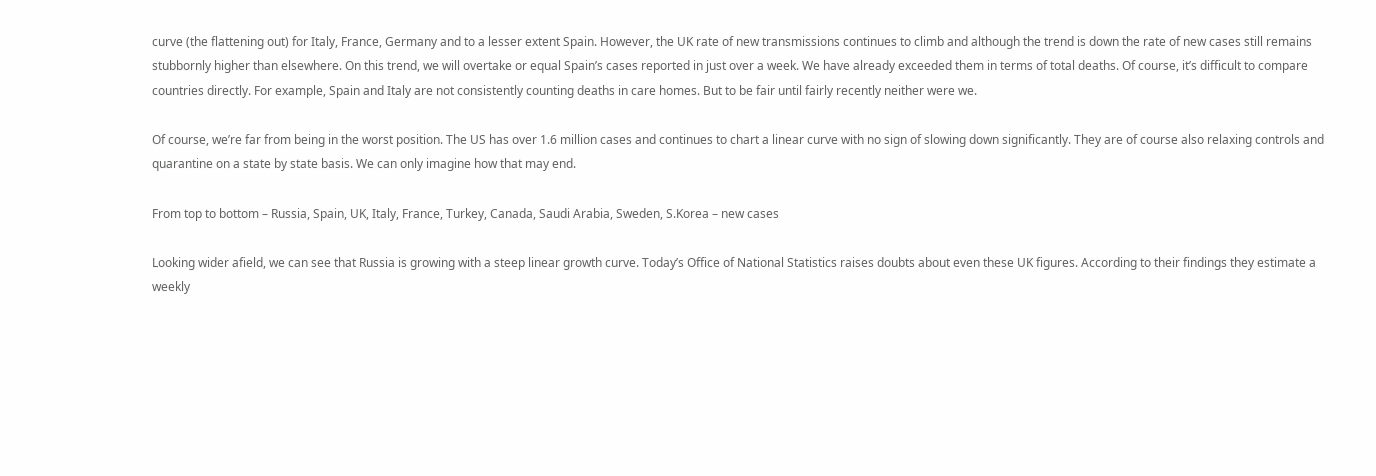curve (the flattening out) for Italy, France, Germany and to a lesser extent Spain. However, the UK rate of new transmissions continues to climb and although the trend is down the rate of new cases still remains stubbornly higher than elsewhere. On this trend, we will overtake or equal Spain’s cases reported in just over a week. We have already exceeded them in terms of total deaths. Of course, it’s difficult to compare countries directly. For example, Spain and Italy are not consistently counting deaths in care homes. But to be fair until fairly recently neither were we.

Of course, we’re far from being in the worst position. The US has over 1.6 million cases and continues to chart a linear curve with no sign of slowing down significantly. They are of course also relaxing controls and quarantine on a state by state basis. We can only imagine how that may end.

From top to bottom – Russia, Spain, UK, Italy, France, Turkey, Canada, Saudi Arabia, Sweden, S.Korea – new cases

Looking wider afield, we can see that Russia is growing with a steep linear growth curve. Today’s Office of National Statistics raises doubts about even these UK figures. According to their findings they estimate a weekly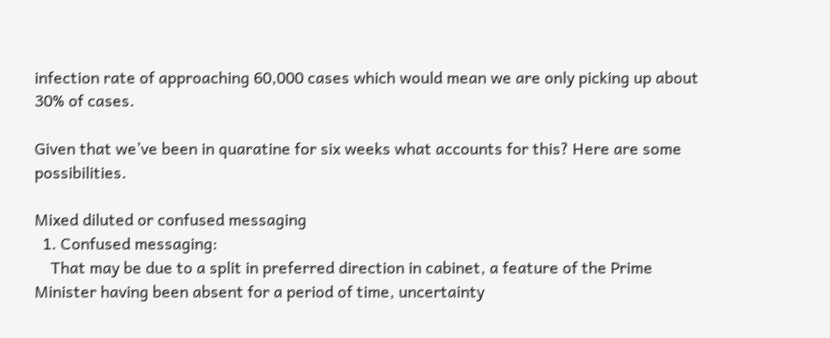infection rate of approaching 60,000 cases which would mean we are only picking up about 30% of cases.

Given that we’ve been in quaratine for six weeks what accounts for this? Here are some possibilities.

Mixed diluted or confused messaging
  1. Confused messaging:
    That may be due to a split in preferred direction in cabinet, a feature of the Prime Minister having been absent for a period of time, uncertainty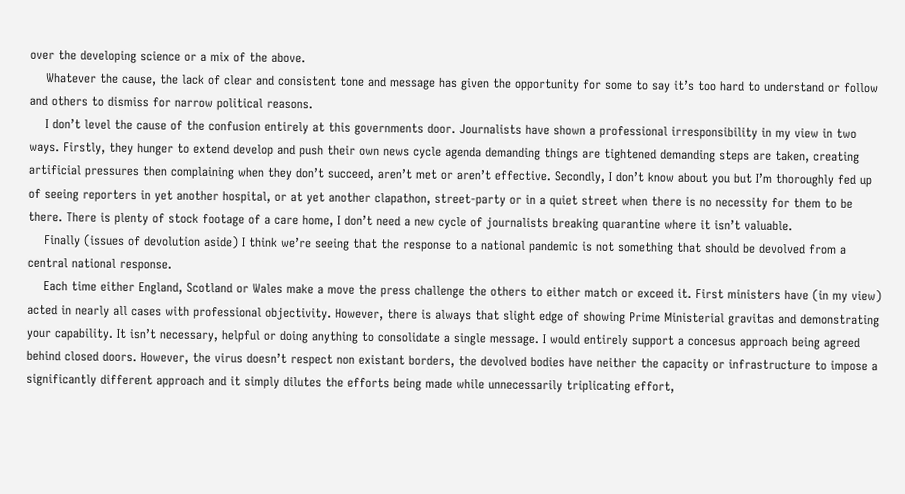over the developing science or a mix of the above.
    Whatever the cause, the lack of clear and consistent tone and message has given the opportunity for some to say it’s too hard to understand or follow and others to dismiss for narrow political reasons.
    I don’t level the cause of the confusion entirely at this governments door. Journalists have shown a professional irresponsibility in my view in two ways. Firstly, they hunger to extend develop and push their own news cycle agenda demanding things are tightened demanding steps are taken, creating artificial pressures then complaining when they don’t succeed, aren’t met or aren’t effective. Secondly, I don’t know about you but I’m thoroughly fed up of seeing reporters in yet another hospital, or at yet another clapathon, street-party or in a quiet street when there is no necessity for them to be there. There is plenty of stock footage of a care home, I don’t need a new cycle of journalists breaking quarantine where it isn’t valuable.
    Finally (issues of devolution aside) I think we’re seeing that the response to a national pandemic is not something that should be devolved from a central national response.
    Each time either England, Scotland or Wales make a move the press challenge the others to either match or exceed it. First ministers have (in my view) acted in nearly all cases with professional objectivity. However, there is always that slight edge of showing Prime Ministerial gravitas and demonstrating your capability. It isn’t necessary, helpful or doing anything to consolidate a single message. I would entirely support a concesus approach being agreed behind closed doors. However, the virus doesn’t respect non existant borders, the devolved bodies have neither the capacity or infrastructure to impose a significantly different approach and it simply dilutes the efforts being made while unnecessarily triplicating effort,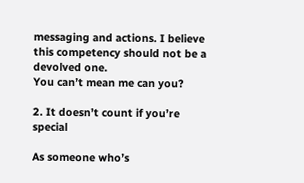messaging and actions. I believe this competency should not be a devolved one.
You can’t mean me can you?

2. It doesn’t count if you’re special

As someone who’s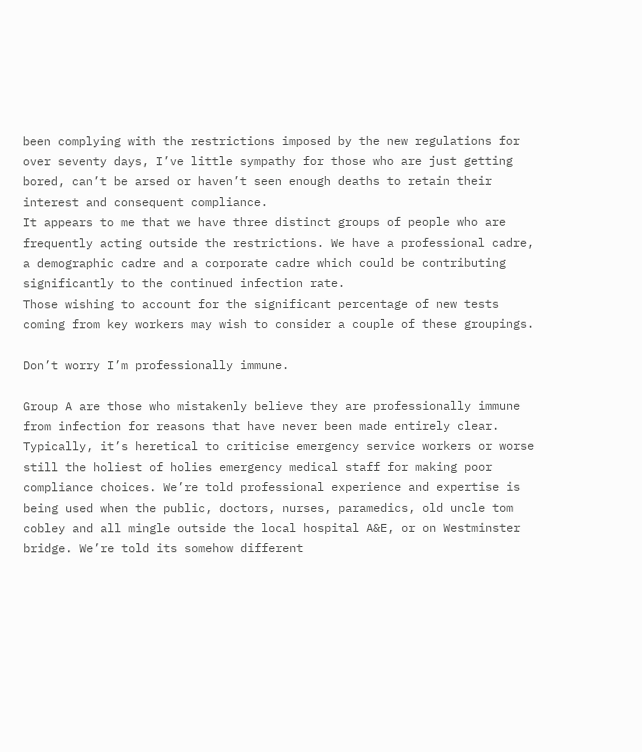been complying with the restrictions imposed by the new regulations for over seventy days, I’ve little sympathy for those who are just getting bored, can’t be arsed or haven’t seen enough deaths to retain their interest and consequent compliance.
It appears to me that we have three distinct groups of people who are frequently acting outside the restrictions. We have a professional cadre, a demographic cadre and a corporate cadre which could be contributing significantly to the continued infection rate.
Those wishing to account for the significant percentage of new tests coming from key workers may wish to consider a couple of these groupings.

Don’t worry I’m professionally immune.

Group A are those who mistakenly believe they are professionally immune from infection for reasons that have never been made entirely clear. Typically, it’s heretical to criticise emergency service workers or worse still the holiest of holies emergency medical staff for making poor compliance choices. We’re told professional experience and expertise is being used when the public, doctors, nurses, paramedics, old uncle tom cobley and all mingle outside the local hospital A&E, or on Westminster bridge. We’re told its somehow different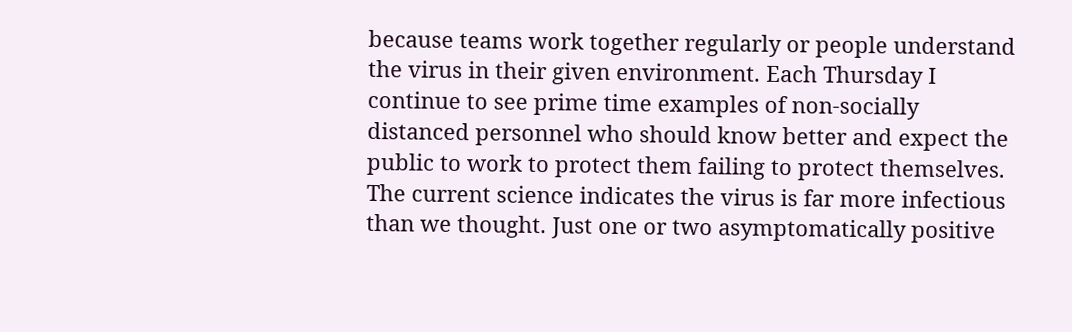because teams work together regularly or people understand the virus in their given environment. Each Thursday I continue to see prime time examples of non-socially distanced personnel who should know better and expect the public to work to protect them failing to protect themselves. The current science indicates the virus is far more infectious than we thought. Just one or two asymptomatically positive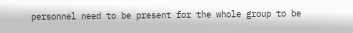personnel need to be present for the whole group to be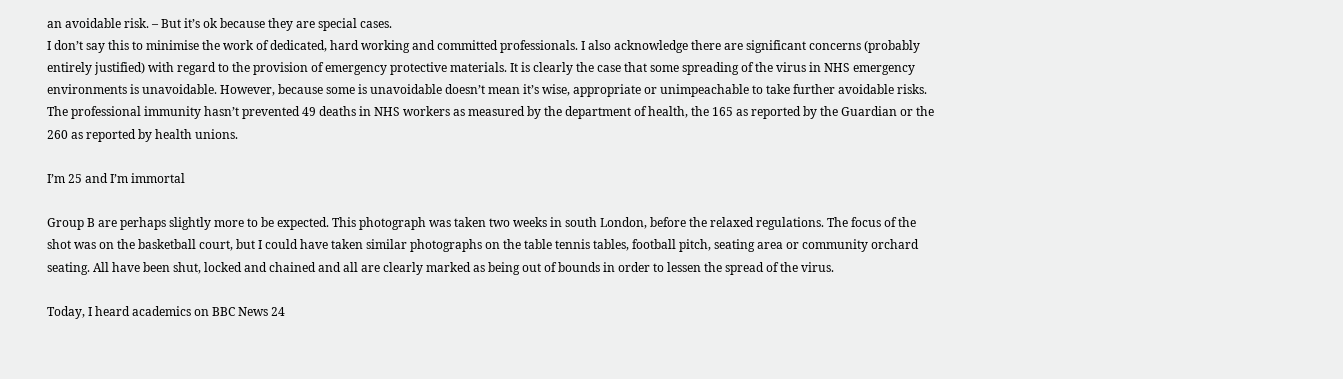an avoidable risk. – But it’s ok because they are special cases.
I don’t say this to minimise the work of dedicated, hard working and committed professionals. I also acknowledge there are significant concerns (probably entirely justified) with regard to the provision of emergency protective materials. It is clearly the case that some spreading of the virus in NHS emergency environments is unavoidable. However, because some is unavoidable doesn’t mean it’s wise, appropriate or unimpeachable to take further avoidable risks. The professional immunity hasn’t prevented 49 deaths in NHS workers as measured by the department of health, the 165 as reported by the Guardian or the 260 as reported by health unions.

I’m 25 and I’m immortal

Group B are perhaps slightly more to be expected. This photograph was taken two weeks in south London, before the relaxed regulations. The focus of the shot was on the basketball court, but I could have taken similar photographs on the table tennis tables, football pitch, seating area or community orchard seating. All have been shut, locked and chained and all are clearly marked as being out of bounds in order to lessen the spread of the virus.

Today, I heard academics on BBC News 24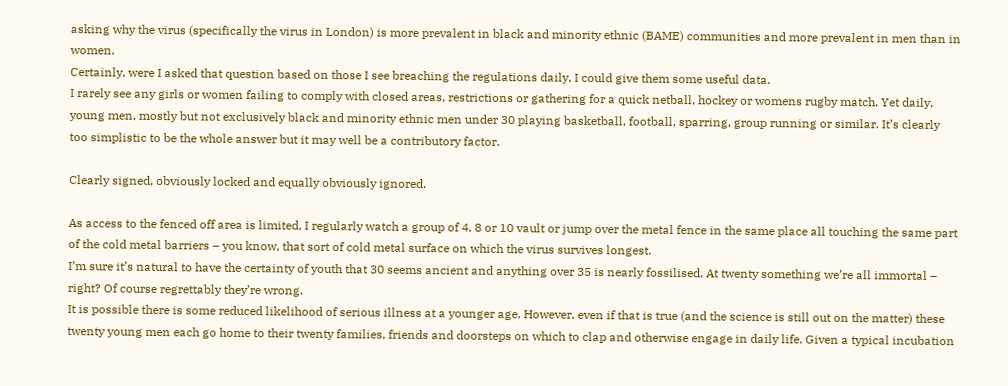asking why the virus (specifically the virus in London) is more prevalent in black and minority ethnic (BAME) communities and more prevalent in men than in women.
Certainly, were I asked that question based on those I see breaching the regulations daily, I could give them some useful data.
I rarely see any girls or women failing to comply with closed areas, restrictions or gathering for a quick netball, hockey or womens rugby match. Yet daily, young men, mostly but not exclusively black and minority ethnic men under 30 playing basketball, football, sparring, group running or similar. It’s clearly too simplistic to be the whole answer but it may well be a contributory factor.

Clearly signed, obviously locked and equally obviously ignored.

As access to the fenced off area is limited, I regularly watch a group of 4, 8 or 10 vault or jump over the metal fence in the same place all touching the same part of the cold metal barriers – you know, that sort of cold metal surface on which the virus survives longest.
I’m sure it’s natural to have the certainty of youth that 30 seems ancient and anything over 35 is nearly fossilised. At twenty something we’re all immortal – right? Of course regrettably they’re wrong.
It is possible there is some reduced likelihood of serious illness at a younger age. However, even if that is true (and the science is still out on the matter) these twenty young men each go home to their twenty families, friends and doorsteps on which to clap and otherwise engage in daily life. Given a typical incubation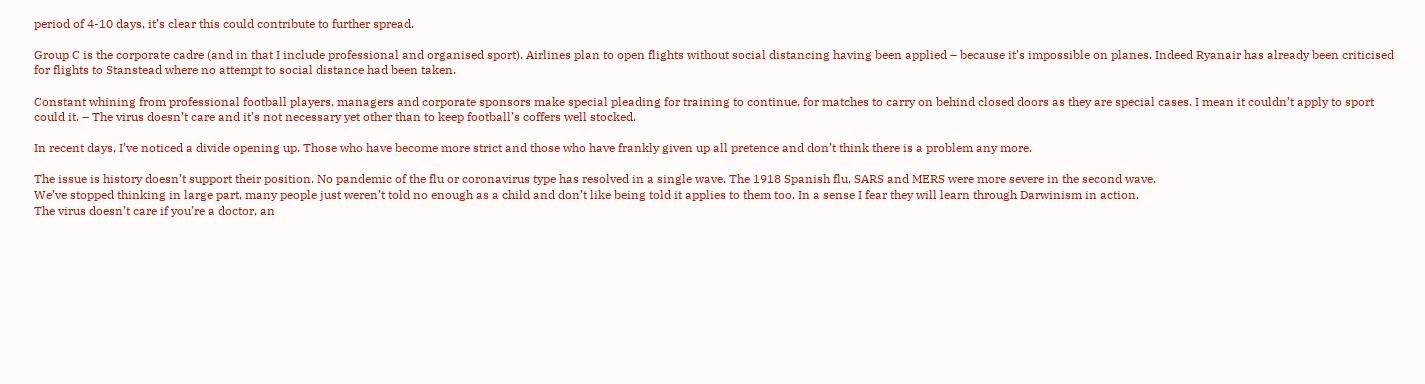period of 4-10 days, it’s clear this could contribute to further spread.

Group C is the corporate cadre (and in that I include professional and organised sport). Airlines plan to open flights without social distancing having been applied – because it’s impossible on planes. Indeed Ryanair has already been criticised for flights to Stanstead where no attempt to social distance had been taken.

Constant whining from professional football players, managers and corporate sponsors make special pleading for training to continue, for matches to carry on behind closed doors as they are special cases. I mean it couldn’t apply to sport could it. – The virus doesn’t care and it’s not necessary yet other than to keep football’s coffers well stocked.

In recent days, I’ve noticed a divide opening up. Those who have become more strict and those who have frankly given up all pretence and don’t think there is a problem any more.

The issue is history doesn’t support their position. No pandemic of the flu or coronavirus type has resolved in a single wave. The 1918 Spanish flu, SARS and MERS were more severe in the second wave.
We’ve stopped thinking in large part, many people just weren’t told no enough as a child and don’t like being told it applies to them too. In a sense I fear they will learn through Darwinism in action.
The virus doesn’t care if you’re a doctor, an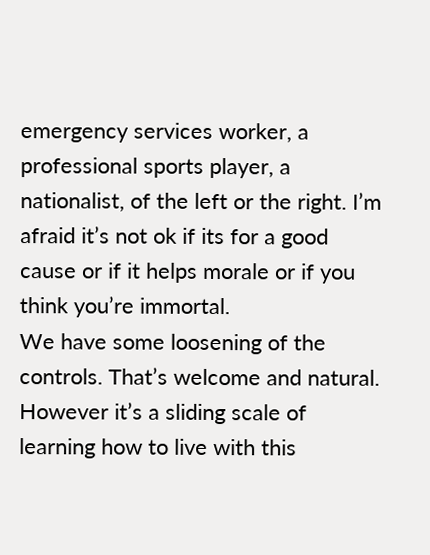emergency services worker, a professional sports player, a nationalist, of the left or the right. I’m afraid it’s not ok if its for a good cause or if it helps morale or if you think you’re immortal.
We have some loosening of the controls. That’s welcome and natural. However it’s a sliding scale of learning how to live with this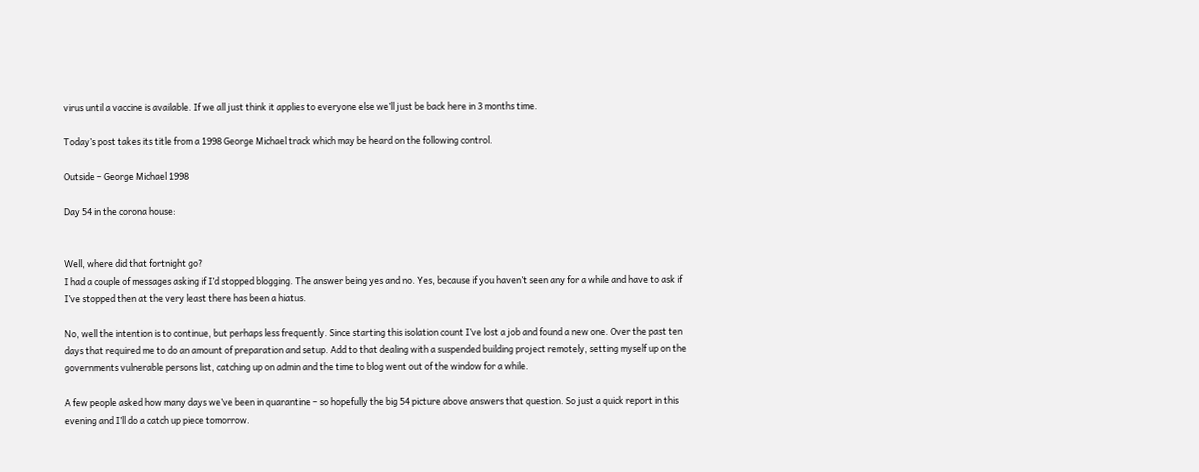virus until a vaccine is available. If we all just think it applies to everyone else we’ll just be back here in 3 months time.

Today’s post takes its title from a 1998 George Michael track which may be heard on the following control.

Outside – George Michael 1998

Day 54 in the corona house:


Well, where did that fortnight go?
I had a couple of messages asking if I’d stopped blogging. The answer being yes and no. Yes, because if you haven’t seen any for a while and have to ask if I’ve stopped then at the very least there has been a hiatus.

No, well the intention is to continue, but perhaps less frequently. Since starting this isolation count I’ve lost a job and found a new one. Over the past ten days that required me to do an amount of preparation and setup. Add to that dealing with a suspended building project remotely, setting myself up on the governments vulnerable persons list, catching up on admin and the time to blog went out of the window for a while.

A few people asked how many days we’ve been in quarantine – so hopefully the big 54 picture above answers that question. So just a quick report in this evening and I’ll do a catch up piece tomorrow.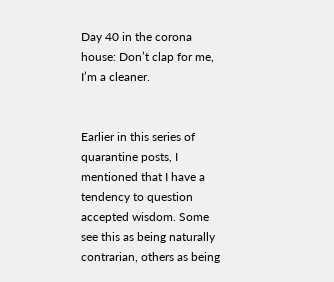Day 40 in the corona house: Don’t clap for me, I’m a cleaner.


Earlier in this series of quarantine posts, I mentioned that I have a tendency to question accepted wisdom. Some see this as being naturally contrarian, others as being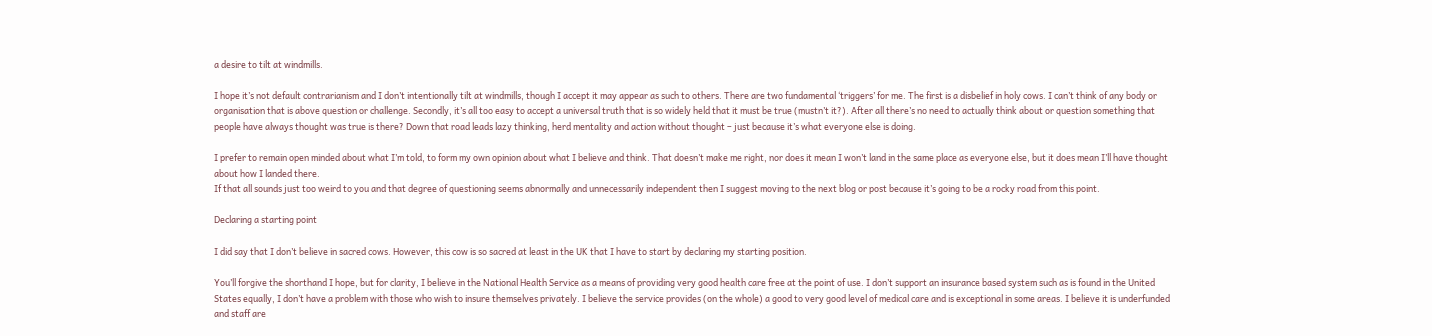a desire to tilt at windmills.

I hope it’s not default contrarianism and I don’t intentionally tilt at windmills, though I accept it may appear as such to others. There are two fundamental ‘triggers’ for me. The first is a disbelief in holy cows. I can’t think of any body or organisation that is above question or challenge. Secondly, it’s all too easy to accept a universal truth that is so widely held that it must be true (mustn’t it?). After all there’s no need to actually think about or question something that people have always thought was true is there? Down that road leads lazy thinking, herd mentality and action without thought – just because it’s what everyone else is doing.

I prefer to remain open minded about what I’m told, to form my own opinion about what I believe and think. That doesn’t make me right, nor does it mean I won’t land in the same place as everyone else, but it does mean I’ll have thought about how I landed there.
If that all sounds just too weird to you and that degree of questioning seems abnormally and unnecessarily independent then I suggest moving to the next blog or post because it’s going to be a rocky road from this point.

Declaring a starting point

I did say that I don’t believe in sacred cows. However, this cow is so sacred at least in the UK that I have to start by declaring my starting position.

You’ll forgive the shorthand I hope, but for clarity, I believe in the National Health Service as a means of providing very good health care free at the point of use. I don’t support an insurance based system such as is found in the United States equally, I don’t have a problem with those who wish to insure themselves privately. I believe the service provides (on the whole) a good to very good level of medical care and is exceptional in some areas. I believe it is underfunded and staff are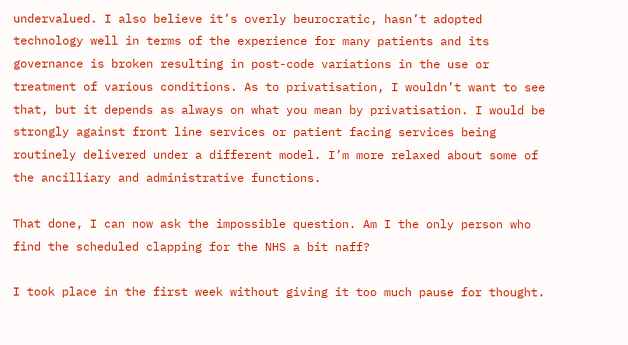undervalued. I also believe it’s overly beurocratic, hasn’t adopted technology well in terms of the experience for many patients and its governance is broken resulting in post-code variations in the use or treatment of various conditions. As to privatisation, I wouldn’t want to see that, but it depends as always on what you mean by privatisation. I would be strongly against front line services or patient facing services being routinely delivered under a different model. I’m more relaxed about some of the ancilliary and administrative functions.

That done, I can now ask the impossible question. Am I the only person who find the scheduled clapping for the NHS a bit naff?

I took place in the first week without giving it too much pause for thought.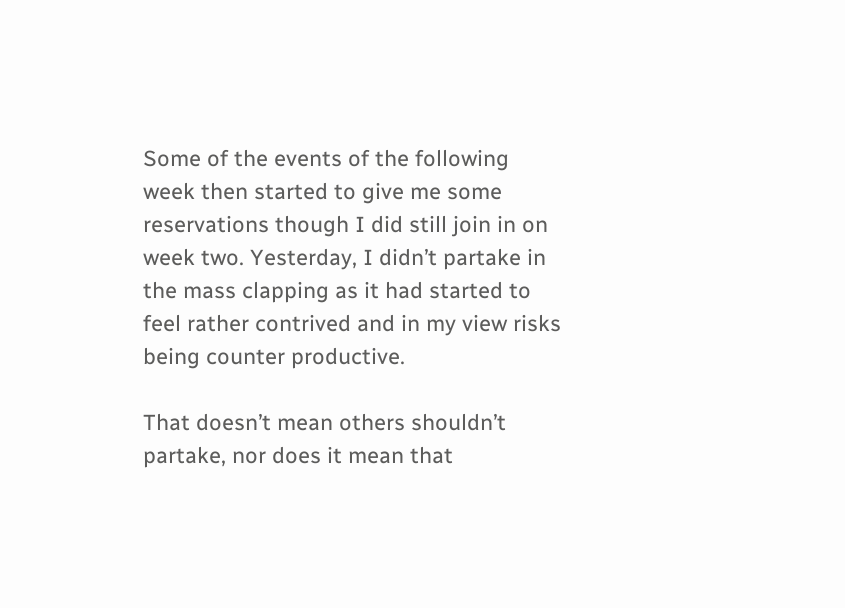Some of the events of the following week then started to give me some reservations though I did still join in on week two. Yesterday, I didn’t partake in the mass clapping as it had started to feel rather contrived and in my view risks being counter productive.

That doesn’t mean others shouldn’t partake, nor does it mean that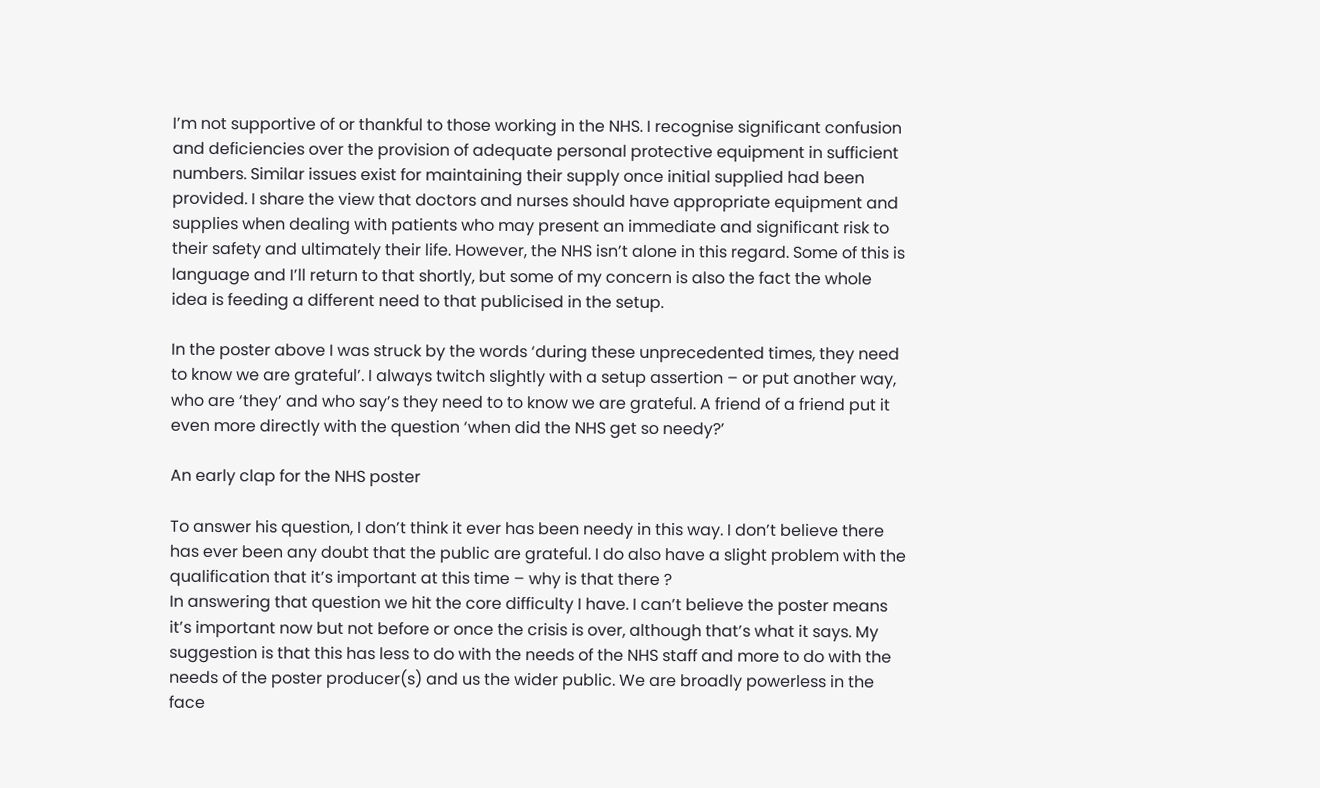I’m not supportive of or thankful to those working in the NHS. I recognise significant confusion and deficiencies over the provision of adequate personal protective equipment in sufficient numbers. Similar issues exist for maintaining their supply once initial supplied had been provided. I share the view that doctors and nurses should have appropriate equipment and supplies when dealing with patients who may present an immediate and significant risk to their safety and ultimately their life. However, the NHS isn’t alone in this regard. Some of this is language and I’ll return to that shortly, but some of my concern is also the fact the whole idea is feeding a different need to that publicised in the setup.

In the poster above I was struck by the words ‘during these unprecedented times, they need to know we are grateful’. I always twitch slightly with a setup assertion – or put another way, who are ‘they’ and who say’s they need to to know we are grateful. A friend of a friend put it even more directly with the question ‘when did the NHS get so needy?’

An early clap for the NHS poster

To answer his question, I don’t think it ever has been needy in this way. I don’t believe there has ever been any doubt that the public are grateful. I do also have a slight problem with the qualification that it’s important at this time – why is that there ?
In answering that question we hit the core difficulty I have. I can’t believe the poster means it’s important now but not before or once the crisis is over, although that’s what it says. My suggestion is that this has less to do with the needs of the NHS staff and more to do with the needs of the poster producer(s) and us the wider public. We are broadly powerless in the face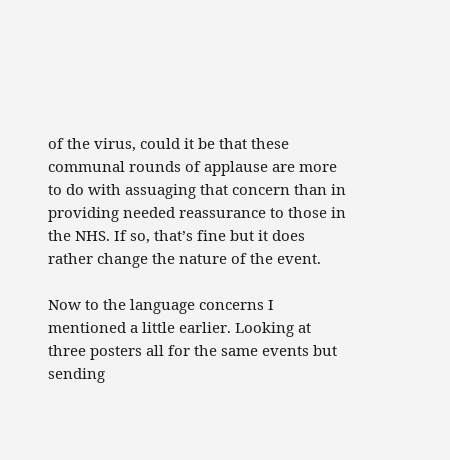of the virus, could it be that these communal rounds of applause are more to do with assuaging that concern than in providing needed reassurance to those in the NHS. If so, that’s fine but it does rather change the nature of the event.

Now to the language concerns I mentioned a little earlier. Looking at three posters all for the same events but sending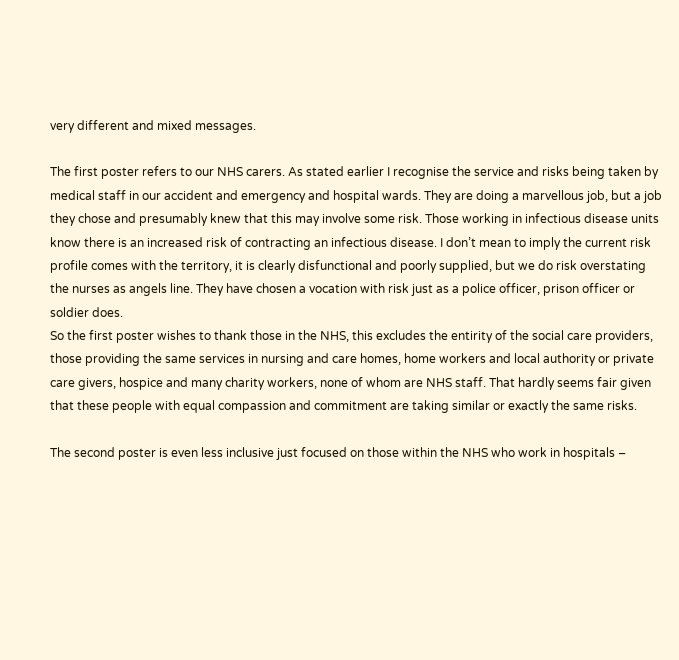very different and mixed messages.

The first poster refers to our NHS carers. As stated earlier I recognise the service and risks being taken by medical staff in our accident and emergency and hospital wards. They are doing a marvellous job, but a job they chose and presumably knew that this may involve some risk. Those working in infectious disease units know there is an increased risk of contracting an infectious disease. I don’t mean to imply the current risk profile comes with the territory, it is clearly disfunctional and poorly supplied, but we do risk overstating the nurses as angels line. They have chosen a vocation with risk just as a police officer, prison officer or soldier does.
So the first poster wishes to thank those in the NHS, this excludes the entirity of the social care providers, those providing the same services in nursing and care homes, home workers and local authority or private care givers, hospice and many charity workers, none of whom are NHS staff. That hardly seems fair given that these people with equal compassion and commitment are taking similar or exactly the same risks.

The second poster is even less inclusive just focused on those within the NHS who work in hospitals –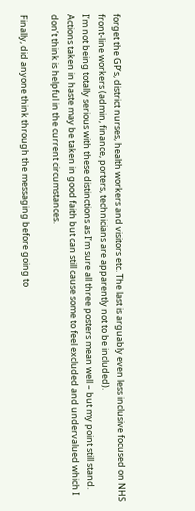forget the GP’s, district nurses, health workers and visitors etc. The last is arguably even less inclusive focused on NHS front-line workers (admin, finance, porters, technicians are apparently not to be included).
I’m not being totally serious with these distinctions as I’m sure all three posters mean well – but my point still stand. Actions taken in haste may be taken in good faith but can still cause some to feel excluded and undervalued which I don’t think is helpful in the current circumstances.

Finally, did anyone think through the messaging before going to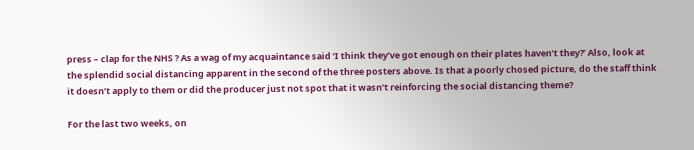press – clap for the NHS ? As a wag of my acquaintance said ‘I think they’ve got enough on their plates haven’t they?’ Also, look at the splendid social distancing apparent in the second of the three posters above. Is that a poorly chosed picture, do the staff think it doesn’t apply to them or did the producer just not spot that it wasn’t reinforcing the social distancing theme?

For the last two weeks, on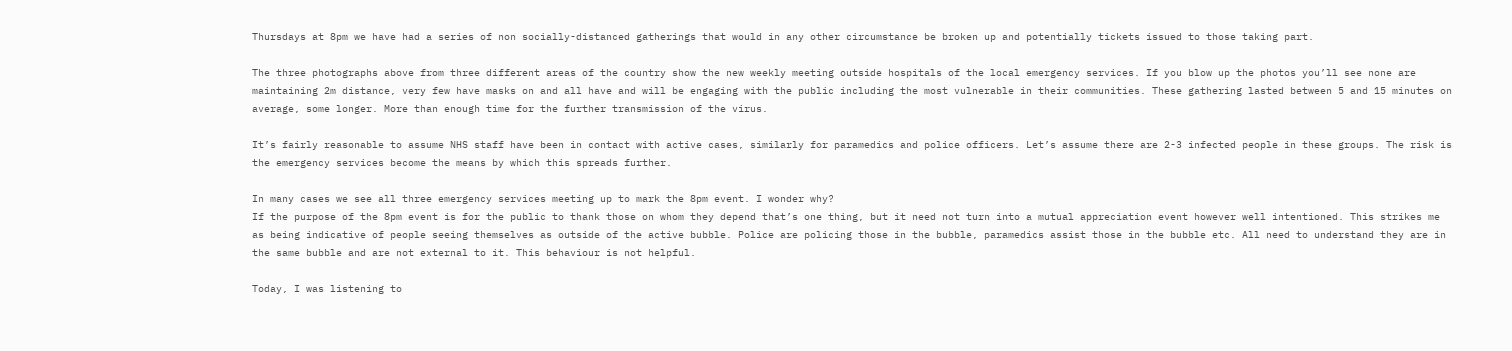Thursdays at 8pm we have had a series of non socially-distanced gatherings that would in any other circumstance be broken up and potentially tickets issued to those taking part.

The three photographs above from three different areas of the country show the new weekly meeting outside hospitals of the local emergency services. If you blow up the photos you’ll see none are maintaining 2m distance, very few have masks on and all have and will be engaging with the public including the most vulnerable in their communities. These gathering lasted between 5 and 15 minutes on average, some longer. More than enough time for the further transmission of the virus.

It’s fairly reasonable to assume NHS staff have been in contact with active cases, similarly for paramedics and police officers. Let’s assume there are 2-3 infected people in these groups. The risk is the emergency services become the means by which this spreads further.

In many cases we see all three emergency services meeting up to mark the 8pm event. I wonder why?
If the purpose of the 8pm event is for the public to thank those on whom they depend that’s one thing, but it need not turn into a mutual appreciation event however well intentioned. This strikes me as being indicative of people seeing themselves as outside of the active bubble. Police are policing those in the bubble, paramedics assist those in the bubble etc. All need to understand they are in the same bubble and are not external to it. This behaviour is not helpful.

Today, I was listening to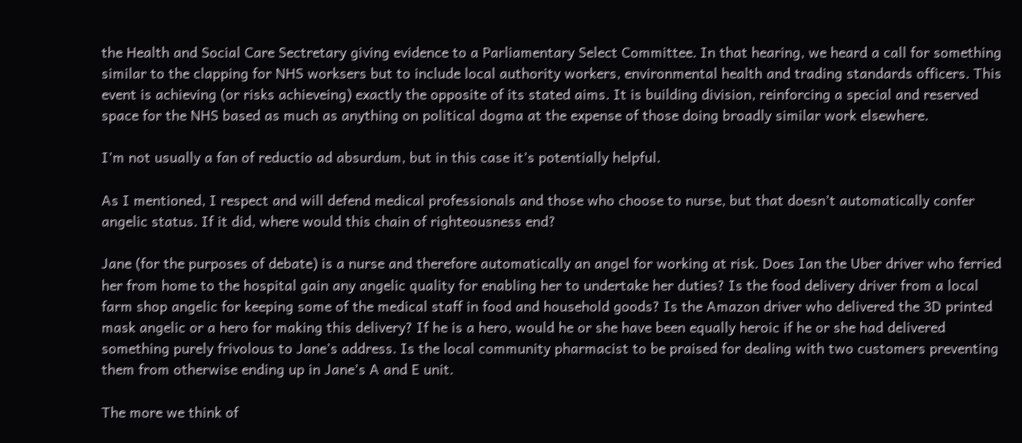the Health and Social Care Sectretary giving evidence to a Parliamentary Select Committee. In that hearing, we heard a call for something similar to the clapping for NHS worksers but to include local authority workers, environmental health and trading standards officers. This event is achieving (or risks achieveing) exactly the opposite of its stated aims. It is building division, reinforcing a special and reserved space for the NHS based as much as anything on political dogma at the expense of those doing broadly similar work elsewhere.

I’m not usually a fan of reductio ad absurdum, but in this case it’s potentially helpful.

As I mentioned, I respect and will defend medical professionals and those who choose to nurse, but that doesn’t automatically confer angelic status. If it did, where would this chain of righteousness end?

Jane (for the purposes of debate) is a nurse and therefore automatically an angel for working at risk. Does Ian the Uber driver who ferried her from home to the hospital gain any angelic quality for enabling her to undertake her duties? Is the food delivery driver from a local farm shop angelic for keeping some of the medical staff in food and household goods? Is the Amazon driver who delivered the 3D printed mask angelic or a hero for making this delivery? If he is a hero, would he or she have been equally heroic if he or she had delivered something purely frivolous to Jane’s address. Is the local community pharmacist to be praised for dealing with two customers preventing them from otherwise ending up in Jane’s A and E unit.

The more we think of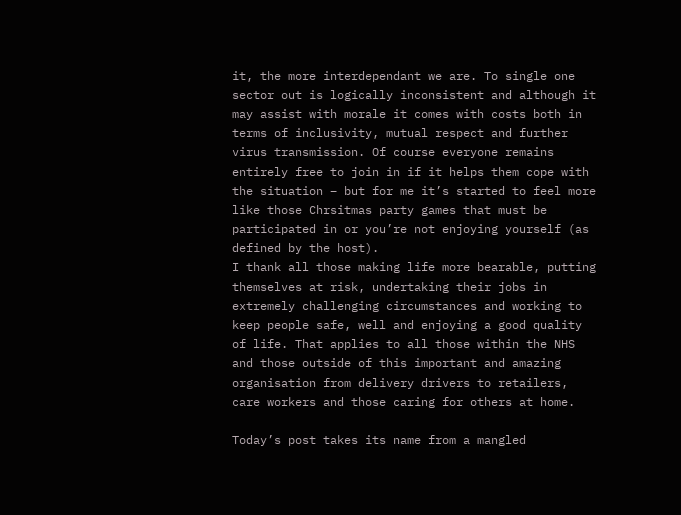it, the more interdependant we are. To single one sector out is logically inconsistent and although it may assist with morale it comes with costs both in terms of inclusivity, mutual respect and further virus transmission. Of course everyone remains entirely free to join in if it helps them cope with the situation – but for me it’s started to feel more like those Chrsitmas party games that must be participated in or you’re not enjoying yourself (as defined by the host).
I thank all those making life more bearable, putting themselves at risk, undertaking their jobs in extremely challenging circumstances and working to keep people safe, well and enjoying a good quality of life. That applies to all those within the NHS and those outside of this important and amazing organisation from delivery drivers to retailers, care workers and those caring for others at home.

Today’s post takes its name from a mangled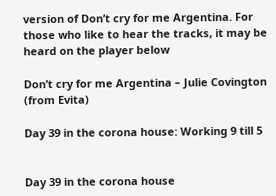version of Don’t cry for me Argentina. For those who like to hear the tracks, it may be heard on the player below

Don’t cry for me Argentina – Julie Covington (from Evita)

Day 39 in the corona house: Working 9 till 5


Day 39 in the corona house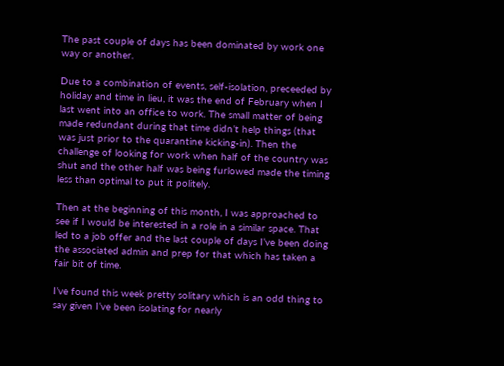The past couple of days has been dominated by work one way or another.

Due to a combination of events, self-isolation, preceeded by holiday and time in lieu, it was the end of February when I last went into an office to work. The small matter of being made redundant during that time didn’t help things (that was just prior to the quarantine kicking-in). Then the challenge of looking for work when half of the country was shut and the other half was being furlowed made the timing less than optimal to put it politely.

Then at the beginning of this month, I was approached to see if I would be interested in a role in a similar space. That led to a job offer and the last couple of days I’ve been doing the associated admin and prep for that which has taken a fair bit of time.

I’ve found this week pretty solitary which is an odd thing to say given I’ve been isolating for nearly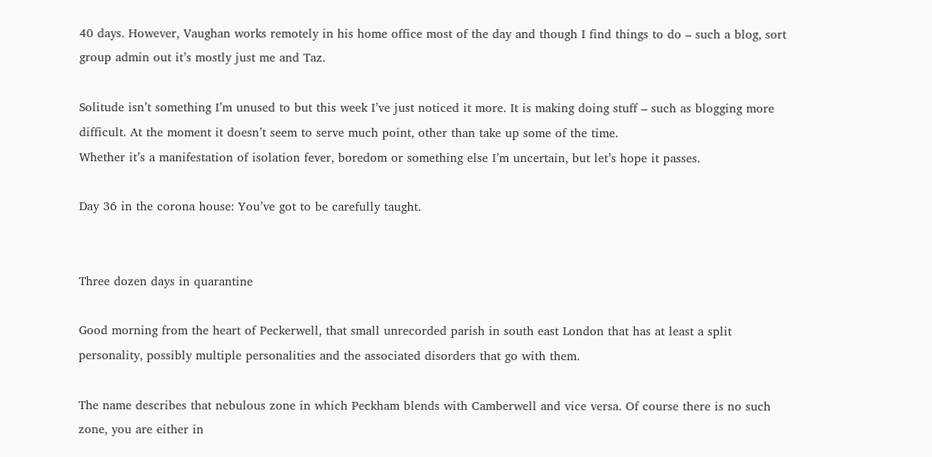40 days. However, Vaughan works remotely in his home office most of the day and though I find things to do – such a blog, sort group admin out it’s mostly just me and Taz.

Solitude isn’t something I’m unused to but this week I’ve just noticed it more. It is making doing stuff – such as blogging more difficult. At the moment it doesn’t seem to serve much point, other than take up some of the time.
Whether it’s a manifestation of isolation fever, boredom or something else I’m uncertain, but let’s hope it passes.

Day 36 in the corona house: You’ve got to be carefully taught.


Three dozen days in quarantine

Good morning from the heart of Peckerwell, that small unrecorded parish in south east London that has at least a split personality, possibly multiple personalities and the associated disorders that go with them.

The name describes that nebulous zone in which Peckham blends with Camberwell and vice versa. Of course there is no such zone, you are either in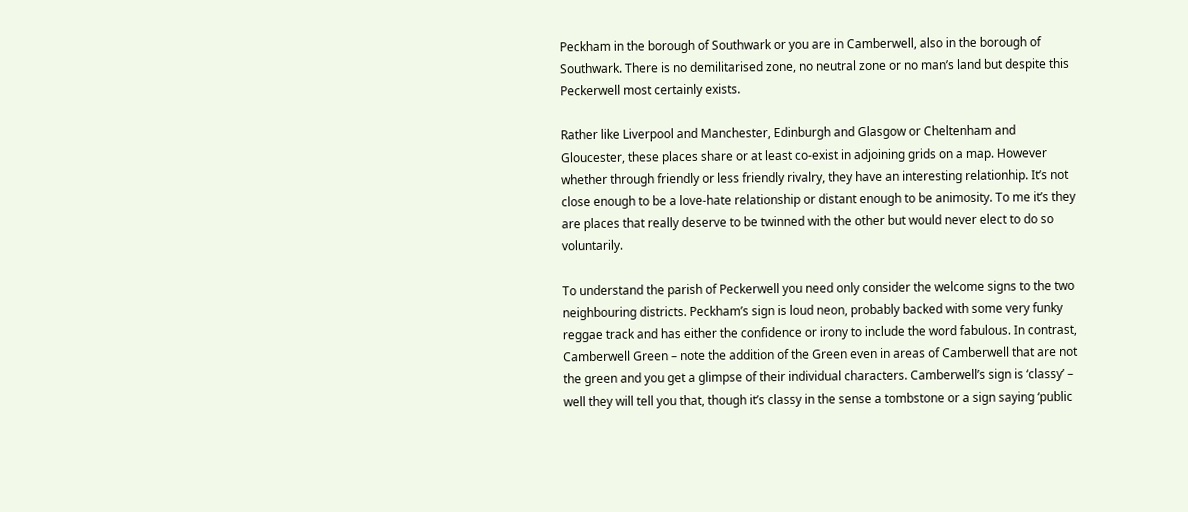Peckham in the borough of Southwark or you are in Camberwell, also in the borough of Southwark. There is no demilitarised zone, no neutral zone or no man’s land but despite this Peckerwell most certainly exists.

Rather like Liverpool and Manchester, Edinburgh and Glasgow or Cheltenham and Gloucester, these places share or at least co-exist in adjoining grids on a map. However whether through friendly or less friendly rivalry, they have an interesting relationhip. It’s not close enough to be a love-hate relationship or distant enough to be animosity. To me it’s they are places that really deserve to be twinned with the other but would never elect to do so voluntarily.

To understand the parish of Peckerwell you need only consider the welcome signs to the two neighbouring districts. Peckham’s sign is loud neon, probably backed with some very funky reggae track and has either the confidence or irony to include the word fabulous. In contrast, Camberwell Green – note the addition of the Green even in areas of Camberwell that are not the green and you get a glimpse of their individual characters. Camberwell’s sign is ‘classy’ – well they will tell you that, though it’s classy in the sense a tombstone or a sign saying ‘public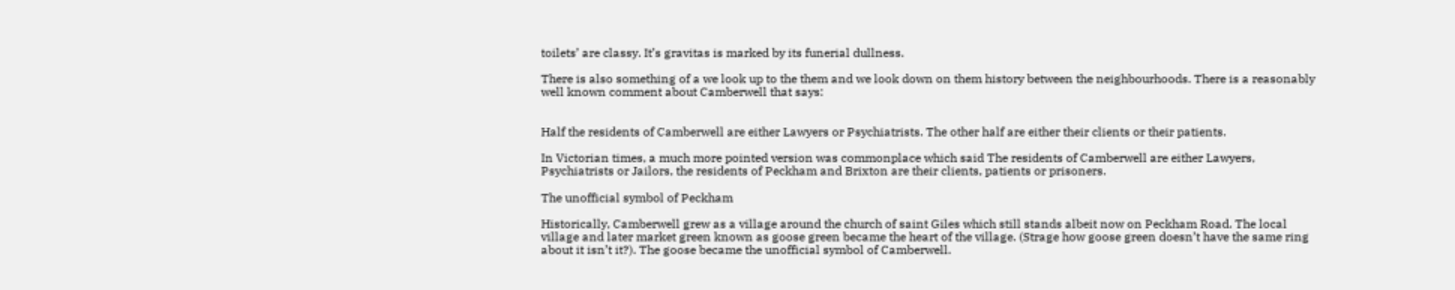toilets’ are classy. It’s gravitas is marked by its funerial dullness.

There is also something of a we look up to the them and we look down on them history between the neighbourhoods. There is a reasonably well known comment about Camberwell that says:


Half the residents of Camberwell are either Lawyers or Psychiatrists. The other half are either their clients or their patients.

In Victorian times, a much more pointed version was commonplace which said The residents of Camberwell are either Lawyers, Psychiatrists or Jailors, the residents of Peckham and Brixton are their clients, patients or prisoners.

The unofficial symbol of Peckham

Historically, Camberwell grew as a village around the church of saint Giles which still stands albeit now on Peckham Road. The local village and later market green known as goose green became the heart of the village. (Strage how goose green doesn’t have the same ring about it isn’t it?). The goose became the unofficial symbol of Camberwell.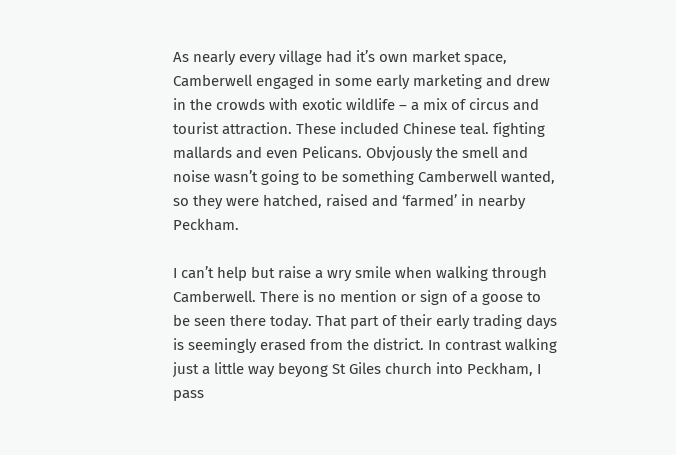As nearly every village had it’s own market space, Camberwell engaged in some early marketing and drew in the crowds with exotic wildlife – a mix of circus and tourist attraction. These included Chinese teal. fighting mallards and even Pelicans. Obvjously the smell and noise wasn’t going to be something Camberwell wanted, so they were hatched, raised and ‘farmed’ in nearby Peckham.

I can’t help but raise a wry smile when walking through Camberwell. There is no mention or sign of a goose to be seen there today. That part of their early trading days is seemingly erased from the district. In contrast walking just a little way beyong St Giles church into Peckham, I pass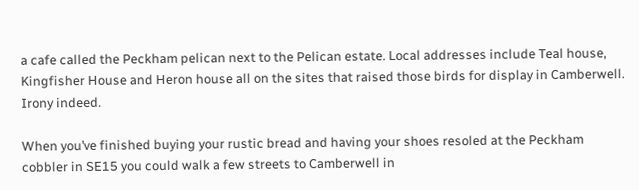a cafe called the Peckham pelican next to the Pelican estate. Local addresses include Teal house, Kingfisher House and Heron house all on the sites that raised those birds for display in Camberwell. Irony indeed.

When you’ve finished buying your rustic bread and having your shoes resoled at the Peckham cobbler in SE15 you could walk a few streets to Camberwell in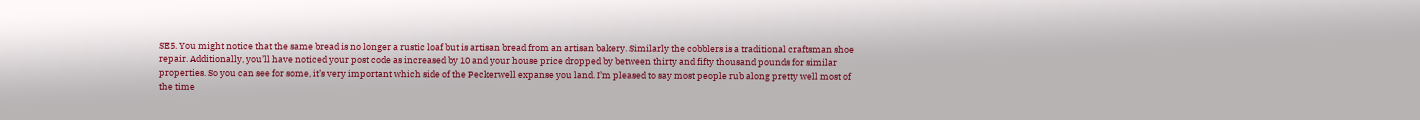SE5. You might notice that the same bread is no longer a rustic loaf but is artisan bread from an artisan bakery. Similarly the cobblers is a traditional craftsman shoe repair. Additionally, you’ll have noticed your post code as increased by 10 and your house price dropped by between thirty and fifty thousand pounds for similar properties. So you can see for some, it’s very important which side of the Peckerwell expanse you land. I’m pleased to say most people rub along pretty well most of the time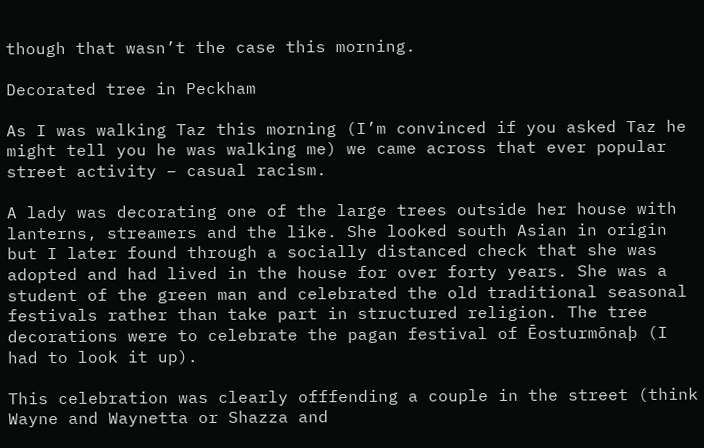though that wasn’t the case this morning.

Decorated tree in Peckham

As I was walking Taz this morning (I’m convinced if you asked Taz he might tell you he was walking me) we came across that ever popular street activity – casual racism.

A lady was decorating one of the large trees outside her house with lanterns, streamers and the like. She looked south Asian in origin but I later found through a socially distanced check that she was adopted and had lived in the house for over forty years. She was a student of the green man and celebrated the old traditional seasonal festivals rather than take part in structured religion. The tree decorations were to celebrate the pagan festival of Ēosturmōnaþ (I had to look it up).

This celebration was clearly offfending a couple in the street (think Wayne and Waynetta or Shazza and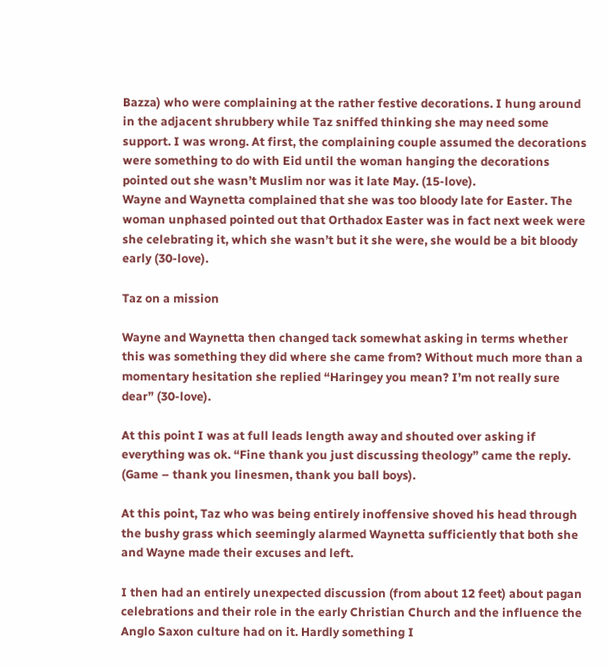Bazza) who were complaining at the rather festive decorations. I hung around in the adjacent shrubbery while Taz sniffed thinking she may need some support. I was wrong. At first, the complaining couple assumed the decorations were something to do with Eid until the woman hanging the decorations pointed out she wasn’t Muslim nor was it late May. (15-love).
Wayne and Waynetta complained that she was too bloody late for Easter. The woman unphased pointed out that Orthadox Easter was in fact next week were she celebrating it, which she wasn’t but it she were, she would be a bit bloody early (30-love).

Taz on a mission

Wayne and Waynetta then changed tack somewhat asking in terms whether this was something they did where she came from? Without much more than a momentary hesitation she replied “Haringey you mean? I’m not really sure dear” (30-love).

At this point I was at full leads length away and shouted over asking if everything was ok. “Fine thank you just discussing theology” came the reply. (Game – thank you linesmen, thank you ball boys).

At this point, Taz who was being entirely inoffensive shoved his head through the bushy grass which seemingly alarmed Waynetta sufficiently that both she and Wayne made their excuses and left.

I then had an entirely unexpected discussion (from about 12 feet) about pagan celebrations and their role in the early Christian Church and the influence the Anglo Saxon culture had on it. Hardly something I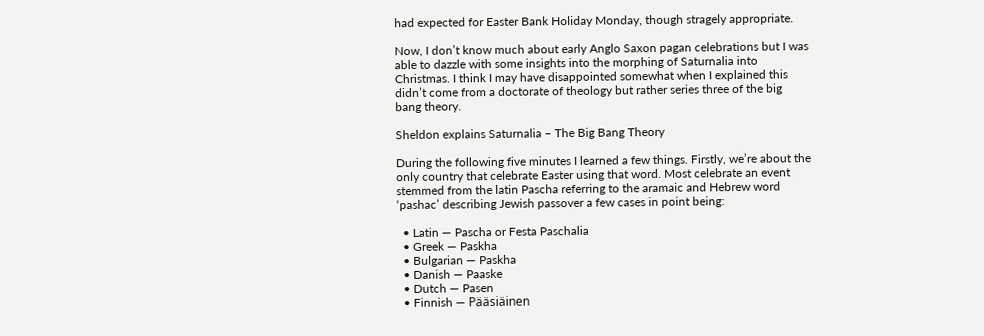had expected for Easter Bank Holiday Monday, though stragely appropriate.

Now, I don’t know much about early Anglo Saxon pagan celebrations but I was able to dazzle with some insights into the morphing of Saturnalia into Christmas. I think I may have disappointed somewhat when I explained this didn’t come from a doctorate of theology but rather series three of the big bang theory.

Sheldon explains Saturnalia – The Big Bang Theory

During the following five minutes I learned a few things. Firstly, we’re about the only country that celebrate Easter using that word. Most celebrate an event stemmed from the latin Pascha referring to the aramaic and Hebrew word ‘pashac’ describing Jewish passover a few cases in point being:

  • Latin — Pascha or Festa Paschalia
  • Greek — Paskha
  • Bulgarian — Paskha
  • Danish — Paaske
  • Dutch — Pasen
  • Finnish — Pääsiäinen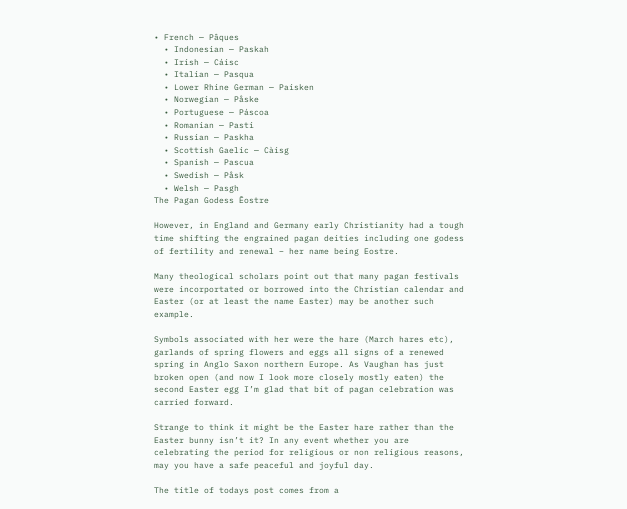• French — Pâques
  • Indonesian — Paskah
  • Irish — Cáisc
  • Italian — Pasqua
  • Lower Rhine German — Paisken
  • Norwegian — Påske
  • Portuguese — Páscoa
  • Romanian — Pasti
  • Russian — Paskha
  • Scottish Gaelic — Càisg
  • Spanish — Pascua
  • Swedish — Påsk
  • Welsh — Pasgh
The Pagan Godess Ēostre

However, in England and Germany early Christianity had a tough time shifting the engrained pagan deities including one godess of fertility and renewal – her name being Eostre.

Many theological scholars point out that many pagan festivals were incorportated or borrowed into the Christian calendar and Easter (or at least the name Easter) may be another such example.

Symbols associated with her were the hare (March hares etc), garlands of spring flowers and eggs all signs of a renewed spring in Anglo Saxon northern Europe. As Vaughan has just broken open (and now I look more closely mostly eaten) the second Easter egg I’m glad that bit of pagan celebration was carried forward.

Strange to think it might be the Easter hare rather than the Easter bunny isn’t it? In any event whether you are celebrating the period for religious or non religious reasons, may you have a safe peaceful and joyful day.

The title of todays post comes from a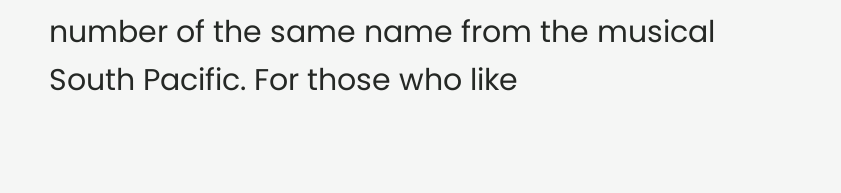number of the same name from the musical South Pacific. For those who like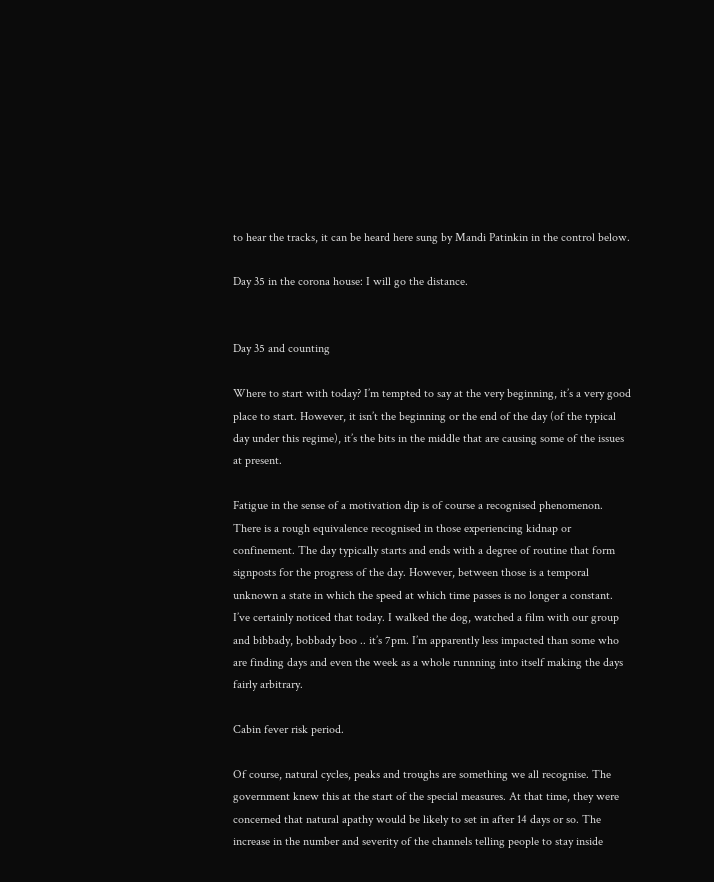to hear the tracks, it can be heard here sung by Mandi Patinkin in the control below.

Day 35 in the corona house: I will go the distance.


Day 35 and counting

Where to start with today? I’m tempted to say at the very beginning, it’s a very good place to start. However, it isn’t the beginning or the end of the day (of the typical day under this regime), it’s the bits in the middle that are causing some of the issues at present.

Fatigue in the sense of a motivation dip is of course a recognised phenomenon. There is a rough equivalence recognised in those experiencing kidnap or confinement. The day typically starts and ends with a degree of routine that form signposts for the progress of the day. However, between those is a temporal unknown a state in which the speed at which time passes is no longer a constant. I’ve certainly noticed that today. I walked the dog, watched a film with our group and bibbady, bobbady boo .. it’s 7pm. I’m apparently less impacted than some who are finding days and even the week as a whole runnning into itself making the days fairly arbitrary.

Cabin fever risk period.

Of course, natural cycles, peaks and troughs are something we all recognise. The government knew this at the start of the special measures. At that time, they were concerned that natural apathy would be likely to set in after 14 days or so. The increase in the number and severity of the channels telling people to stay inside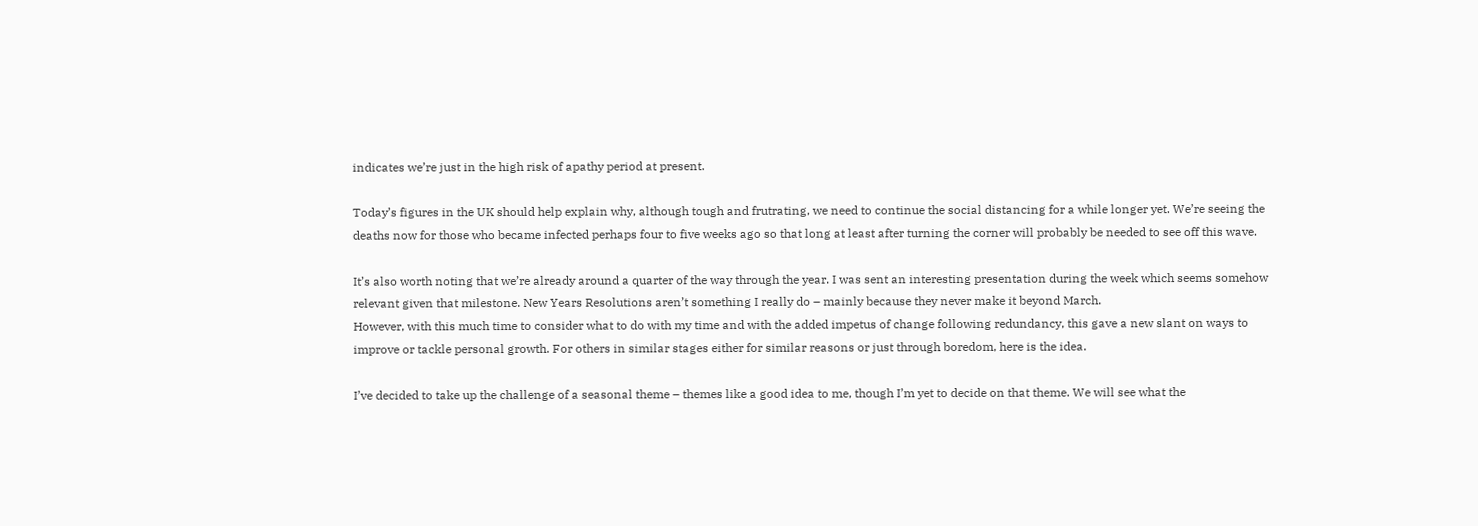indicates we’re just in the high risk of apathy period at present.

Today’s figures in the UK should help explain why, although tough and frutrating, we need to continue the social distancing for a while longer yet. We’re seeing the deaths now for those who became infected perhaps four to five weeks ago so that long at least after turning the corner will probably be needed to see off this wave.

It’s also worth noting that we’re already around a quarter of the way through the year. I was sent an interesting presentation during the week which seems somehow relevant given that milestone. New Years Resolutions aren’t something I really do – mainly because they never make it beyond March.
However, with this much time to consider what to do with my time and with the added impetus of change following redundancy, this gave a new slant on ways to improve or tackle personal growth. For others in similar stages either for similar reasons or just through boredom, here is the idea.

I’ve decided to take up the challenge of a seasonal theme – themes like a good idea to me, though I’m yet to decide on that theme. We will see what the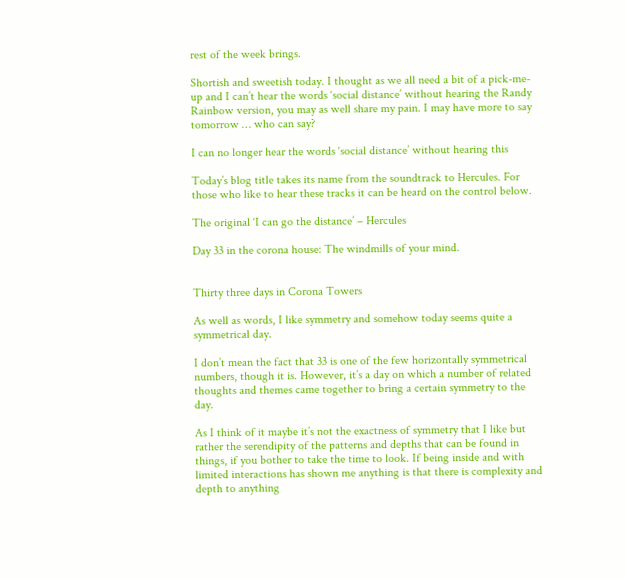rest of the week brings.

Shortish and sweetish today. I thought as we all need a bit of a pick-me-up and I can’t hear the words ‘social distance’ without hearing the Randy Rainbow version, you may as well share my pain. I may have more to say tomorrow … who can say?

I can no longer hear the words ‘social distance’ without hearing this

Today’s blog title takes its name from the soundtrack to Hercules. For those who like to hear these tracks it can be heard on the control below.

The original ‘I can go the distance’ – Hercules

Day 33 in the corona house: The windmills of your mind.


Thirty three days in Corona Towers

As well as words, I like symmetry and somehow today seems quite a symmetrical day.

I don’t mean the fact that 33 is one of the few horizontally symmetrical numbers, though it is. However, it’s a day on which a number of related thoughts and themes came together to bring a certain symmetry to the day.

As I think of it maybe it’s not the exactness of symmetry that I like but rather the serendipity of the patterns and depths that can be found in things, if you bother to take the time to look. If being inside and with limited interactions has shown me anything is that there is complexity and depth to anything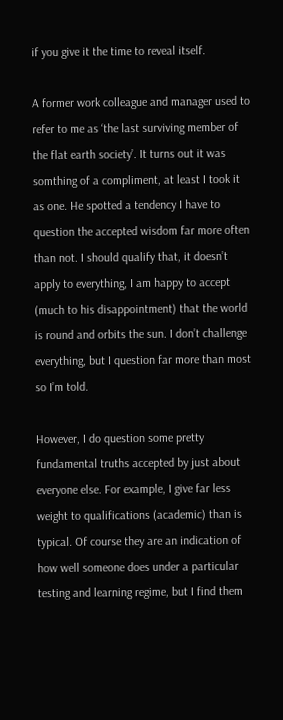if you give it the time to reveal itself.

A former work colleague and manager used to refer to me as ‘the last surviving member of the flat earth society’. It turns out it was somthing of a compliment, at least I took it as one. He spotted a tendency I have to question the accepted wisdom far more often than not. I should qualify that, it doesn’t apply to everything, I am happy to accept (much to his disappointment) that the world is round and orbits the sun. I don’t challenge everything, but I question far more than most so I’m told.

However, I do question some pretty fundamental truths accepted by just about everyone else. For example, I give far less weight to qualifications (academic) than is typical. Of course they are an indication of how well someone does under a particular testing and learning regime, but I find them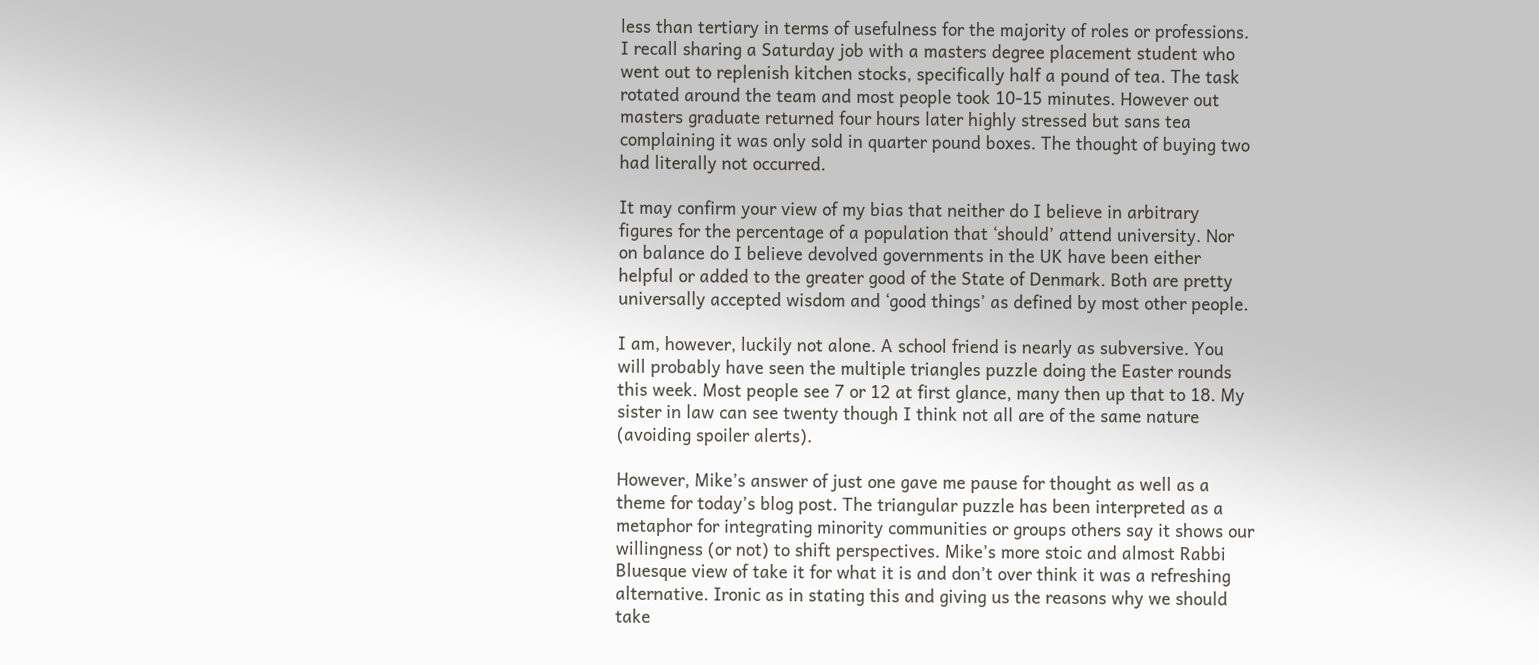less than tertiary in terms of usefulness for the majority of roles or professions.
I recall sharing a Saturday job with a masters degree placement student who went out to replenish kitchen stocks, specifically half a pound of tea. The task rotated around the team and most people took 10-15 minutes. However out masters graduate returned four hours later highly stressed but sans tea complaining it was only sold in quarter pound boxes. The thought of buying two had literally not occurred.

It may confirm your view of my bias that neither do I believe in arbitrary figures for the percentage of a population that ‘should’ attend university. Nor on balance do I believe devolved governments in the UK have been either helpful or added to the greater good of the State of Denmark. Both are pretty universally accepted wisdom and ‘good things’ as defined by most other people.

I am, however, luckily not alone. A school friend is nearly as subversive. You will probably have seen the multiple triangles puzzle doing the Easter rounds this week. Most people see 7 or 12 at first glance, many then up that to 18. My sister in law can see twenty though I think not all are of the same nature (avoiding spoiler alerts).

However, Mike’s answer of just one gave me pause for thought as well as a theme for today’s blog post. The triangular puzzle has been interpreted as a metaphor for integrating minority communities or groups others say it shows our willingness (or not) to shift perspectives. Mike’s more stoic and almost Rabbi Bluesque view of take it for what it is and don’t over think it was a refreshing alternative. Ironic as in stating this and giving us the reasons why we should take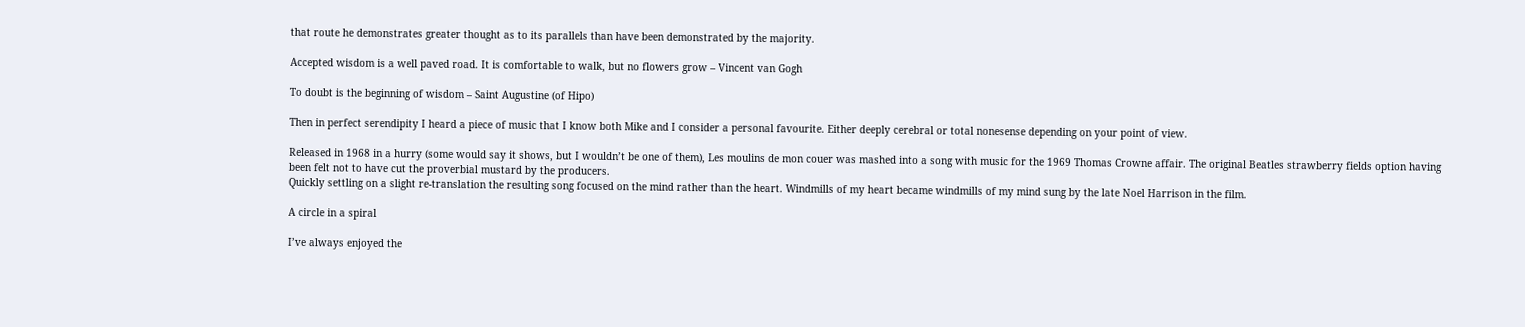that route he demonstrates greater thought as to its parallels than have been demonstrated by the majority.

Accepted wisdom is a well paved road. It is comfortable to walk, but no flowers grow – Vincent van Gogh

To doubt is the beginning of wisdom – Saint Augustine (of Hipo)

Then in perfect serendipity I heard a piece of music that I know both Mike and I consider a personal favourite. Either deeply cerebral or total nonesense depending on your point of view.

Released in 1968 in a hurry (some would say it shows, but I wouldn’t be one of them), Les moulins de mon couer was mashed into a song with music for the 1969 Thomas Crowne affair. The original Beatles strawberry fields option having been felt not to have cut the proverbial mustard by the producers.
Quickly settling on a slight re-translation the resulting song focused on the mind rather than the heart. Windmills of my heart became windmills of my mind sung by the late Noel Harrison in the film.

A circle in a spiral

I’ve always enjoyed the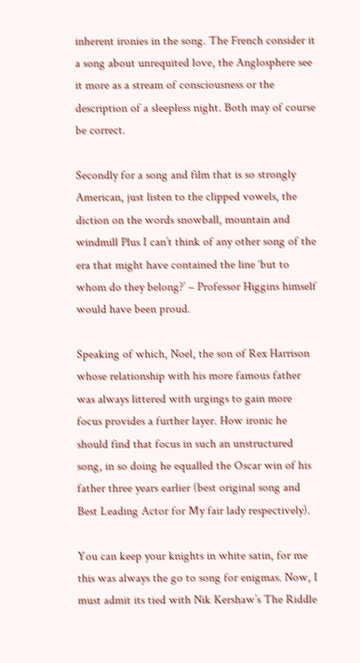inherent ironies in the song. The French consider it a song about unrequited love, the Anglosphere see it more as a stream of consciousness or the description of a sleepless night. Both may of course be correct.

Secondly for a song and film that is so strongly American, just listen to the clipped vowels, the diction on the words snowball, mountain and windmill Plus I can’t think of any other song of the era that might have contained the line ‘but to whom do they belong?’ – Professor Higgins himself would have been proud.

Speaking of which, Noel, the son of Rex Harrison whose relationship with his more famous father was always littered with urgings to gain more focus provides a further layer. How ironic he should find that focus in such an unstructured song, in so doing he equalled the Oscar win of his father three years earlier (best original song and Best Leading Actor for My fair lady respectively).

You can keep your knights in white satin, for me this was always the go to song for enigmas. Now, I must admit its tied with Nik Kershaw’s The Riddle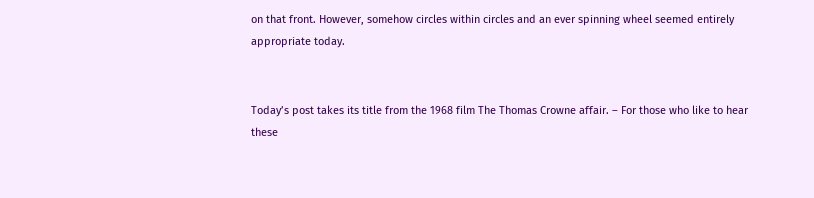on that front. However, somehow circles within circles and an ever spinning wheel seemed entirely appropriate today.


Today’s post takes its title from the 1968 film The Thomas Crowne affair. – For those who like to hear these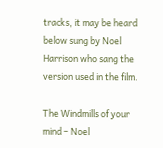tracks, it may be heard below sung by Noel Harrison who sang the version used in the film.

The Windmills of your mind – Noel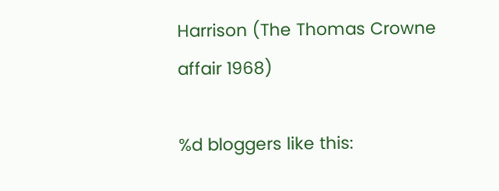Harrison (The Thomas Crowne affair 1968)

%d bloggers like this: